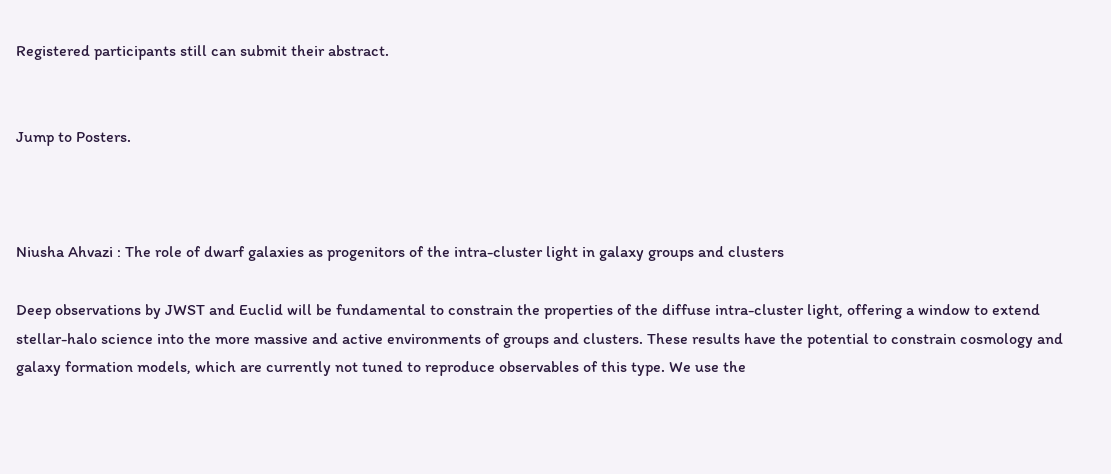Registered participants still can submit their abstract.


Jump to Posters.



Niusha Ahvazi : The role of dwarf galaxies as progenitors of the intra-cluster light in galaxy groups and clusters

Deep observations by JWST and Euclid will be fundamental to constrain the properties of the diffuse intra-cluster light, offering a window to extend stellar-halo science into the more massive and active environments of groups and clusters. These results have the potential to constrain cosmology and galaxy formation models, which are currently not tuned to reproduce observables of this type. We use the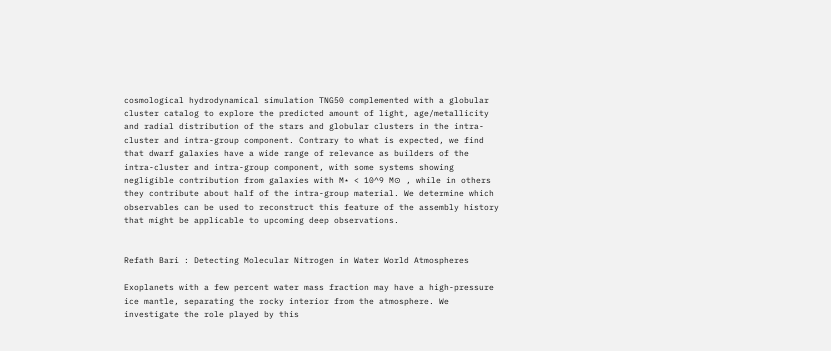cosmological hydrodynamical simulation TNG50 complemented with a globular cluster catalog to explore the predicted amount of light, age/metallicity and radial distribution of the stars and globular clusters in the intra-cluster and intra-group component. Contrary to what is expected, we find that dwarf galaxies have a wide range of relevance as builders of the intra-cluster and intra-group component, with some systems showing negligible contribution from galaxies with M⋆ < 10^9 M⊙ , while in others they contribute about half of the intra-group material. We determine which observables can be used to reconstruct this feature of the assembly history that might be applicable to upcoming deep observations.


Refath Bari : Detecting Molecular Nitrogen in Water World Atmospheres

Exoplanets with a few percent water mass fraction may have a high-pressure ice mantle, separating the rocky interior from the atmosphere. We investigate the role played by this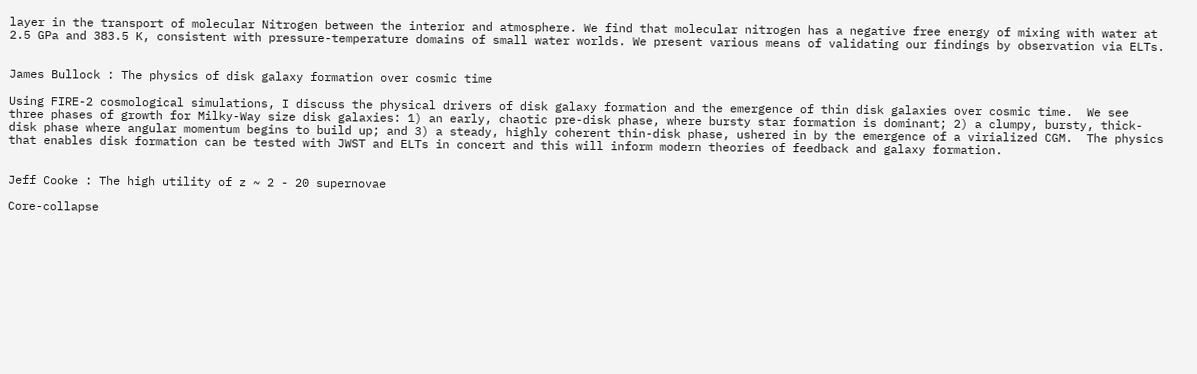layer in the transport of molecular Nitrogen between the interior and atmosphere. We find that molecular nitrogen has a negative free energy of mixing with water at 2.5 GPa and 383.5 K, consistent with pressure-temperature domains of small water worlds. We present various means of validating our findings by observation via ELTs.


James Bullock : The physics of disk galaxy formation over cosmic time

Using FIRE-2 cosmological simulations, I discuss the physical drivers of disk galaxy formation and the emergence of thin disk galaxies over cosmic time.  We see three phases of growth for Milky-Way size disk galaxies: 1) an early, chaotic pre-disk phase, where bursty star formation is dominant; 2) a clumpy, bursty, thick-disk phase where angular momentum begins to build up; and 3) a steady, highly coherent thin-disk phase, ushered in by the emergence of a virialized CGM.  The physics that enables disk formation can be tested with JWST and ELTs in concert and this will inform modern theories of feedback and galaxy formation.


Jeff Cooke : The high utility of z ~ 2 - 20 supernovae

Core-collapse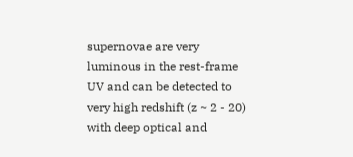supernovae are very luminous in the rest-frame UV and can be detected to very high redshift (z ~ 2 - 20) with deep optical and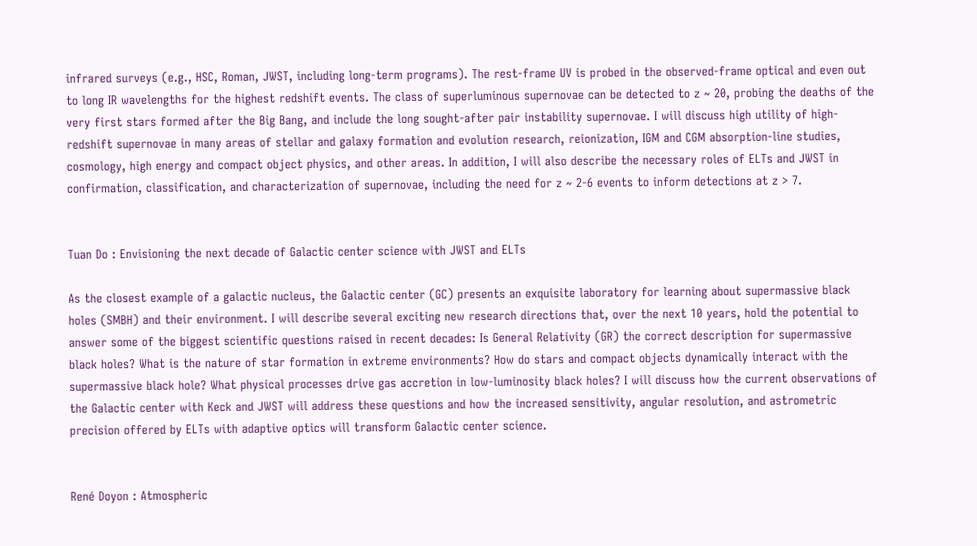infrared surveys (e.g., HSC, Roman, JWST, including long-term programs). The rest-frame UV is probed in the observed-frame optical and even out to long IR wavelengths for the highest redshift events. The class of superluminous supernovae can be detected to z ~ 20, probing the deaths of the very first stars formed after the Big Bang, and include the long sought-after pair instability supernovae. I will discuss high utility of high-redshift supernovae in many areas of stellar and galaxy formation and evolution research, reionization, IGM and CGM absorption-line studies, cosmology, high energy and compact object physics, and other areas. In addition, I will also describe the necessary roles of ELTs and JWST in confirmation, classification, and characterization of supernovae, including the need for z ~ 2-6 events to inform detections at z > 7.


Tuan Do : Envisioning the next decade of Galactic center science with JWST and ELTs

As the closest example of a galactic nucleus, the Galactic center (GC) presents an exquisite laboratory for learning about supermassive black holes (SMBH) and their environment. I will describe several exciting new research directions that, over the next 10 years, hold the potential to answer some of the biggest scientific questions raised in recent decades: Is General Relativity (GR) the correct description for supermassive black holes? What is the nature of star formation in extreme environments? How do stars and compact objects dynamically interact with the supermassive black hole? What physical processes drive gas accretion in low-luminosity black holes? I will discuss how the current observations of the Galactic center with Keck and JWST will address these questions and how the increased sensitivity, angular resolution, and astrometric precision offered by ELTs with adaptive optics will transform Galactic center science.


René Doyon : Atmospheric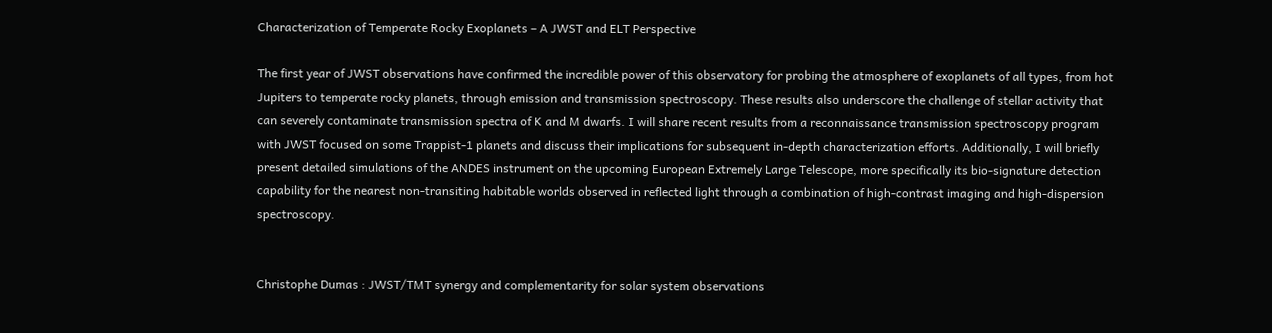Characterization of Temperate Rocky Exoplanets – A JWST and ELT Perspective

The first year of JWST observations have confirmed the incredible power of this observatory for probing the atmosphere of exoplanets of all types, from hot Jupiters to temperate rocky planets, through emission and transmission spectroscopy. These results also underscore the challenge of stellar activity that can severely contaminate transmission spectra of K and M dwarfs. I will share recent results from a reconnaissance transmission spectroscopy program with JWST focused on some Trappist-1 planets and discuss their implications for subsequent in-depth characterization efforts. Additionally, I will briefly present detailed simulations of the ANDES instrument on the upcoming European Extremely Large Telescope, more specifically its bio-signature detection capability for the nearest non-transiting habitable worlds observed in reflected light through a combination of high-contrast imaging and high-dispersion spectroscopy.


Christophe Dumas : JWST/TMT synergy and complementarity for solar system observations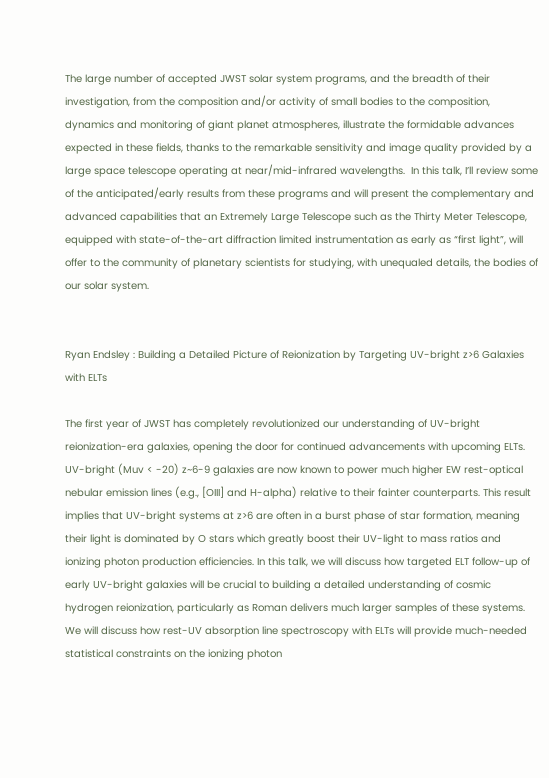The large number of accepted JWST solar system programs, and the breadth of their investigation, from the composition and/or activity of small bodies to the composition, dynamics and monitoring of giant planet atmospheres, illustrate the formidable advances expected in these fields, thanks to the remarkable sensitivity and image quality provided by a large space telescope operating at near/mid-infrared wavelengths.  In this talk, I’ll review some of the anticipated/early results from these programs and will present the complementary and advanced capabilities that an Extremely Large Telescope such as the Thirty Meter Telescope, equipped with state-of-the-art diffraction limited instrumentation as early as “first light”, will offer to the community of planetary scientists for studying, with unequaled details, the bodies of our solar system.


Ryan Endsley : Building a Detailed Picture of Reionization by Targeting UV-bright z>6 Galaxies with ELTs

The first year of JWST has completely revolutionized our understanding of UV-bright reionization-era galaxies, opening the door for continued advancements with upcoming ELTs. UV-bright (Muv < -20) z~6-9 galaxies are now known to power much higher EW rest-optical nebular emission lines (e.g., [OIII] and H-alpha) relative to their fainter counterparts. This result implies that UV-bright systems at z>6 are often in a burst phase of star formation, meaning their light is dominated by O stars which greatly boost their UV-light to mass ratios and ionizing photon production efficiencies. In this talk, we will discuss how targeted ELT follow-up of early UV-bright galaxies will be crucial to building a detailed understanding of cosmic hydrogen reionization, particularly as Roman delivers much larger samples of these systems. We will discuss how rest-UV absorption line spectroscopy with ELTs will provide much-needed statistical constraints on the ionizing photon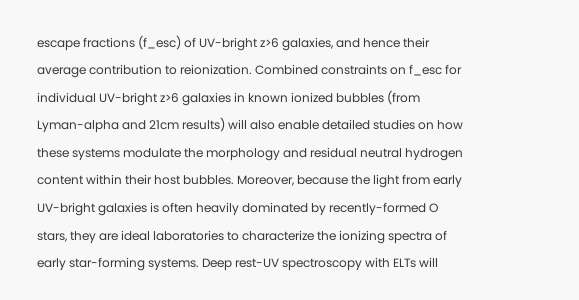escape fractions (f_esc) of UV-bright z>6 galaxies, and hence their average contribution to reionization. Combined constraints on f_esc for individual UV-bright z>6 galaxies in known ionized bubbles (from Lyman-alpha and 21cm results) will also enable detailed studies on how these systems modulate the morphology and residual neutral hydrogen content within their host bubbles. Moreover, because the light from early UV-bright galaxies is often heavily dominated by recently-formed O stars, they are ideal laboratories to characterize the ionizing spectra of early star-forming systems. Deep rest-UV spectroscopy with ELTs will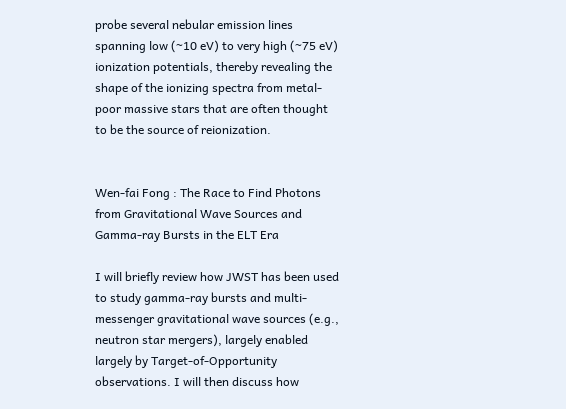probe several nebular emission lines spanning low (~10 eV) to very high (~75 eV) ionization potentials, thereby revealing the shape of the ionizing spectra from metal-poor massive stars that are often thought to be the source of reionization.


Wen-fai Fong : The Race to Find Photons from Gravitational Wave Sources and Gamma-ray Bursts in the ELT Era

I will briefly review how JWST has been used to study gamma-ray bursts and multi-messenger gravitational wave sources (e.g., neutron star mergers), largely enabled largely by Target-of-Opportunity observations. I will then discuss how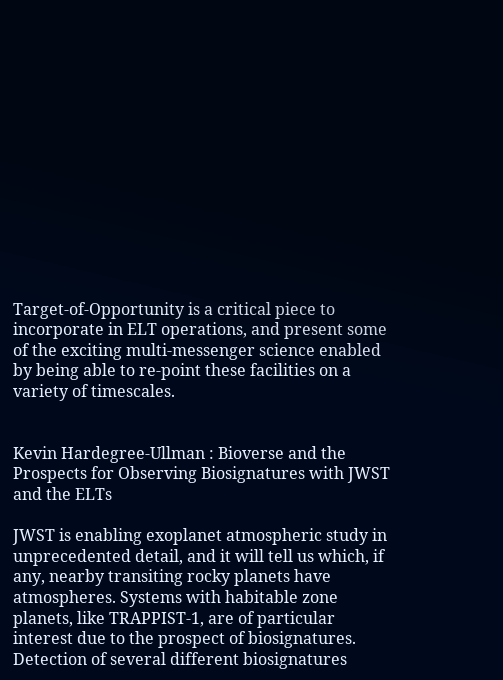Target-of-Opportunity is a critical piece to incorporate in ELT operations, and present some of the exciting multi-messenger science enabled by being able to re-point these facilities on a variety of timescales.


Kevin Hardegree-Ullman : Bioverse and the Prospects for Observing Biosignatures with JWST and the ELTs

JWST is enabling exoplanet atmospheric study in unprecedented detail, and it will tell us which, if any, nearby transiting rocky planets have atmospheres. Systems with habitable zone planets, like TRAPPIST-1, are of particular interest due to the prospect of biosignatures. Detection of several different biosignatures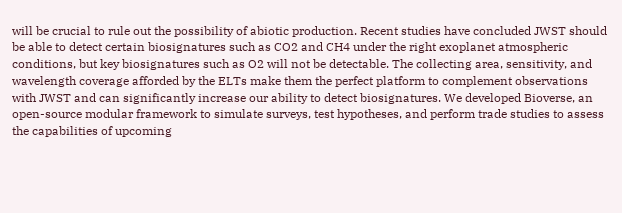will be crucial to rule out the possibility of abiotic production. Recent studies have concluded JWST should be able to detect certain biosignatures such as CO2 and CH4 under the right exoplanet atmospheric conditions, but key biosignatures such as O2 will not be detectable. The collecting area, sensitivity, and wavelength coverage afforded by the ELTs make them the perfect platform to complement observations with JWST and can significantly increase our ability to detect biosignatures. We developed Bioverse, an open-source modular framework to simulate surveys, test hypotheses, and perform trade studies to assess the capabilities of upcoming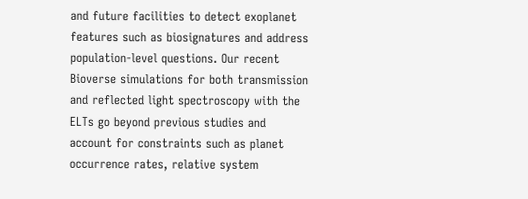and future facilities to detect exoplanet features such as biosignatures and address population-level questions. Our recent Bioverse simulations for both transmission and reflected light spectroscopy with the ELTs go beyond previous studies and account for constraints such as planet occurrence rates, relative system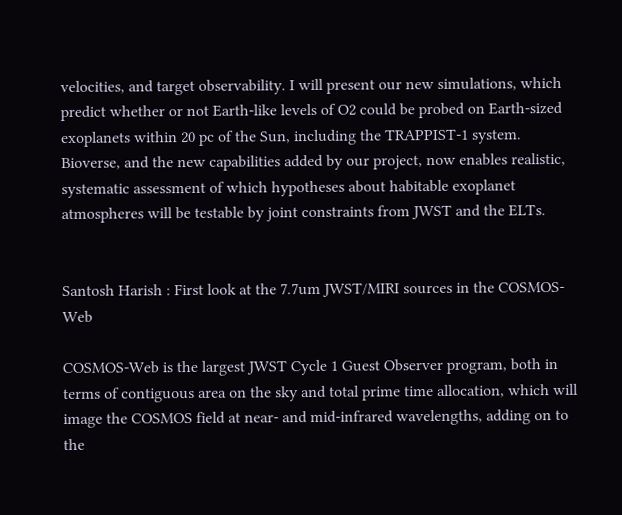velocities, and target observability. I will present our new simulations, which predict whether or not Earth-like levels of O2 could be probed on Earth-sized exoplanets within 20 pc of the Sun, including the TRAPPIST-1 system. Bioverse, and the new capabilities added by our project, now enables realistic, systematic assessment of which hypotheses about habitable exoplanet atmospheres will be testable by joint constraints from JWST and the ELTs.


Santosh Harish : First look at the 7.7um JWST/MIRI sources in the COSMOS-Web

COSMOS-Web is the largest JWST Cycle 1 Guest Observer program, both in terms of contiguous area on the sky and total prime time allocation, which will image the COSMOS field at near- and mid-infrared wavelengths, adding on to the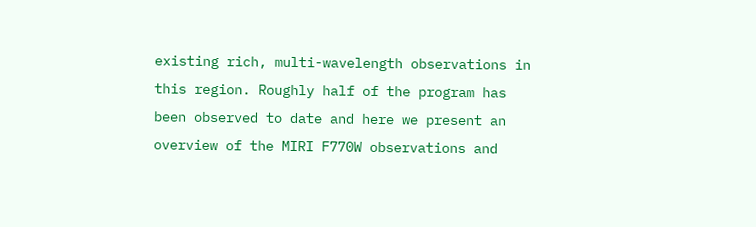existing rich, multi-wavelength observations in this region. Roughly half of the program has been observed to date and here we present an overview of the MIRI F770W observations and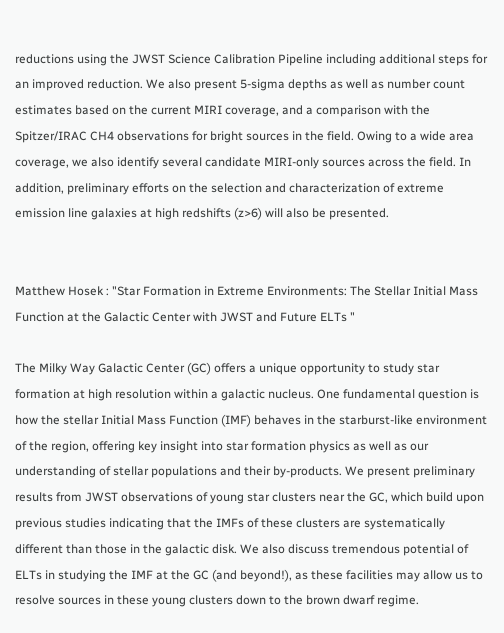reductions using the JWST Science Calibration Pipeline including additional steps for an improved reduction. We also present 5-sigma depths as well as number count estimates based on the current MIRI coverage, and a comparison with the Spitzer/IRAC CH4 observations for bright sources in the field. Owing to a wide area coverage, we also identify several candidate MIRI-only sources across the field. In addition, preliminary efforts on the selection and characterization of extreme emission line galaxies at high redshifts (z>6) will also be presented.


Matthew Hosek : "Star Formation in Extreme Environments: The Stellar Initial Mass Function at the Galactic Center with JWST and Future ELTs "

The Milky Way Galactic Center (GC) offers a unique opportunity to study star formation at high resolution within a galactic nucleus. One fundamental question is how the stellar Initial Mass Function (IMF) behaves in the starburst-like environment of the region, offering key insight into star formation physics as well as our understanding of stellar populations and their by-products. We present preliminary results from JWST observations of young star clusters near the GC, which build upon previous studies indicating that the IMFs of these clusters are systematically different than those in the galactic disk. We also discuss tremendous potential of ELTs in studying the IMF at the GC (and beyond!), as these facilities may allow us to resolve sources in these young clusters down to the brown dwarf regime.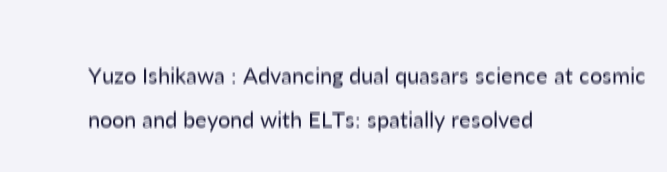Yuzo Ishikawa : Advancing dual quasars science at cosmic noon and beyond with ELTs: spatially resolved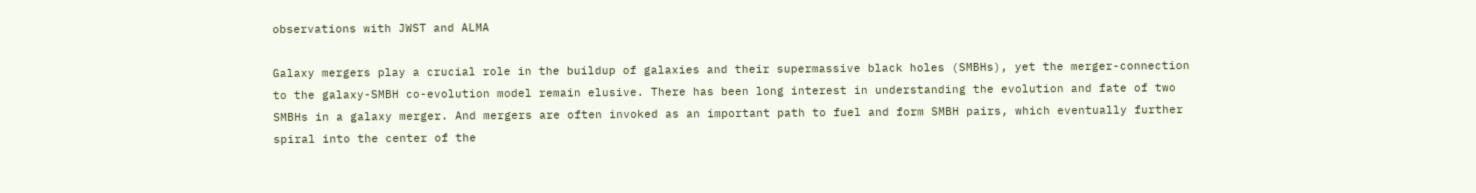observations with JWST and ALMA

Galaxy mergers play a crucial role in the buildup of galaxies and their supermassive black holes (SMBHs), yet the merger-connection to the galaxy-SMBH co-evolution model remain elusive. There has been long interest in understanding the evolution and fate of two SMBHs in a galaxy merger. And mergers are often invoked as an important path to fuel and form SMBH pairs, which eventually further spiral into the center of the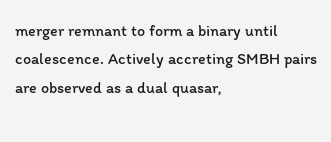merger remnant to form a binary until coalescence. Actively accreting SMBH pairs are observed as a dual quasar,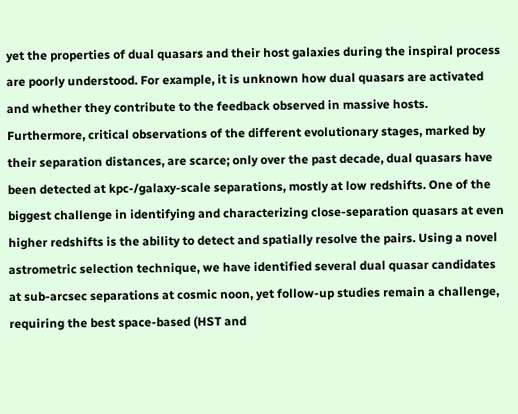yet the properties of dual quasars and their host galaxies during the inspiral process are poorly understood. For example, it is unknown how dual quasars are activated and whether they contribute to the feedback observed in massive hosts. Furthermore, critical observations of the different evolutionary stages, marked by their separation distances, are scarce; only over the past decade, dual quasars have been detected at kpc-/galaxy-scale separations, mostly at low redshifts. One of the biggest challenge in identifying and characterizing close-separation quasars at even higher redshifts is the ability to detect and spatially resolve the pairs. Using a novel astrometric selection technique, we have identified several dual quasar candidates at sub-arcsec separations at cosmic noon, yet follow-up studies remain a challenge, requiring the best space-based (HST and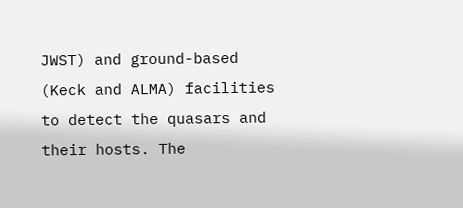JWST) and ground-based (Keck and ALMA) facilities to detect the quasars and their hosts. The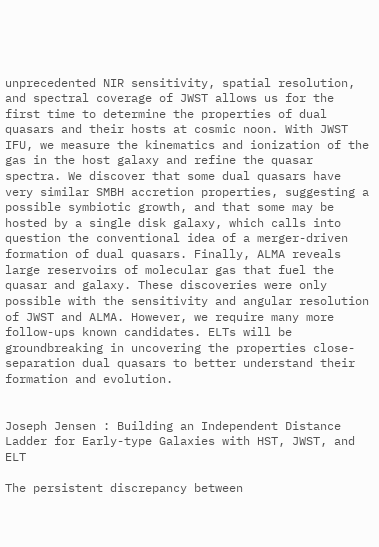unprecedented NIR sensitivity, spatial resolution, and spectral coverage of JWST allows us for the first time to determine the properties of dual quasars and their hosts at cosmic noon. With JWST IFU, we measure the kinematics and ionization of the gas in the host galaxy and refine the quasar spectra. We discover that some dual quasars have very similar SMBH accretion properties, suggesting a possible symbiotic growth, and that some may be hosted by a single disk galaxy, which calls into question the conventional idea of a merger-driven formation of dual quasars. Finally, ALMA reveals large reservoirs of molecular gas that fuel the quasar and galaxy. These discoveries were only possible with the sensitivity and angular resolution of JWST and ALMA. However, we require many more follow-ups known candidates. ELTs will be groundbreaking in uncovering the properties close-separation dual quasars to better understand their formation and evolution.


Joseph Jensen : Building an Independent Distance Ladder for Early-type Galaxies with HST, JWST, and ELT

The persistent discrepancy between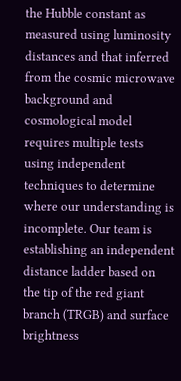the Hubble constant as measured using luminosity distances and that inferred from the cosmic microwave background and cosmological model requires multiple tests using independent techniques to determine where our understanding is incomplete. Our team is establishing an independent distance ladder based on the tip of the red giant branch (TRGB) and surface brightness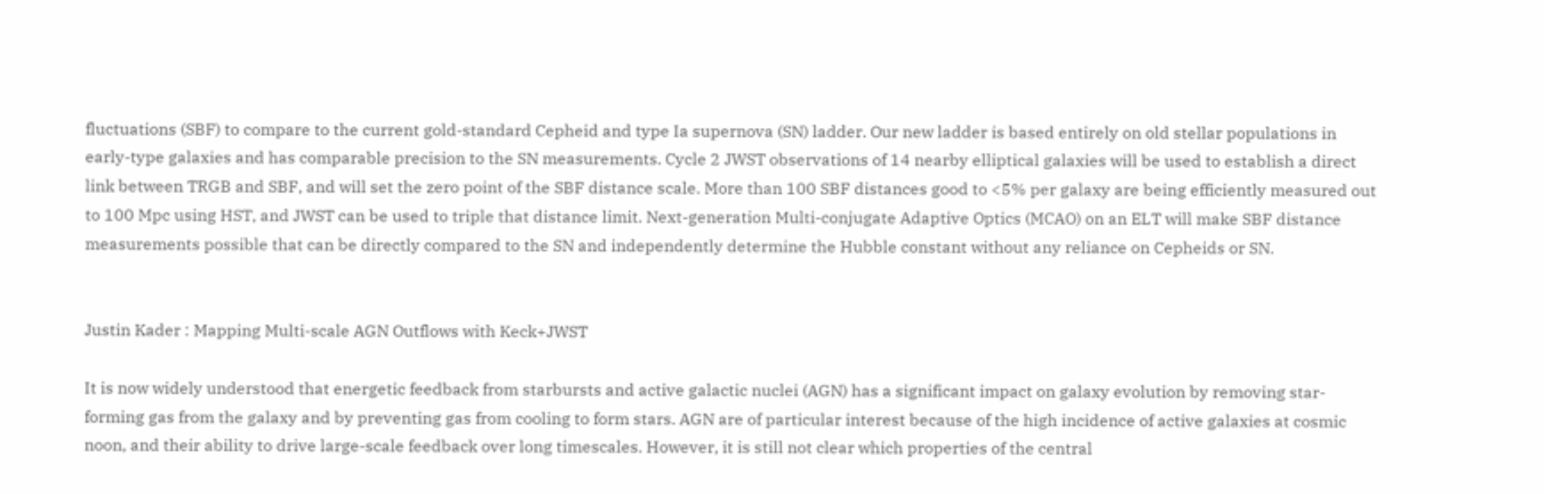fluctuations (SBF) to compare to the current gold-standard Cepheid and type Ia supernova (SN) ladder. Our new ladder is based entirely on old stellar populations in early-type galaxies and has comparable precision to the SN measurements. Cycle 2 JWST observations of 14 nearby elliptical galaxies will be used to establish a direct link between TRGB and SBF, and will set the zero point of the SBF distance scale. More than 100 SBF distances good to <5% per galaxy are being efficiently measured out to 100 Mpc using HST, and JWST can be used to triple that distance limit. Next-generation Multi-conjugate Adaptive Optics (MCAO) on an ELT will make SBF distance measurements possible that can be directly compared to the SN and independently determine the Hubble constant without any reliance on Cepheids or SN.


Justin Kader : Mapping Multi-scale AGN Outflows with Keck+JWST

It is now widely understood that energetic feedback from starbursts and active galactic nuclei (AGN) has a significant impact on galaxy evolution by removing star-forming gas from the galaxy and by preventing gas from cooling to form stars. AGN are of particular interest because of the high incidence of active galaxies at cosmic noon, and their ability to drive large-scale feedback over long timescales. However, it is still not clear which properties of the central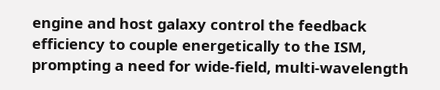engine and host galaxy control the feedback efficiency to couple energetically to the ISM, prompting a need for wide-field, multi-wavelength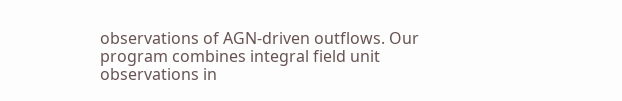observations of AGN-driven outflows. Our program combines integral field unit observations in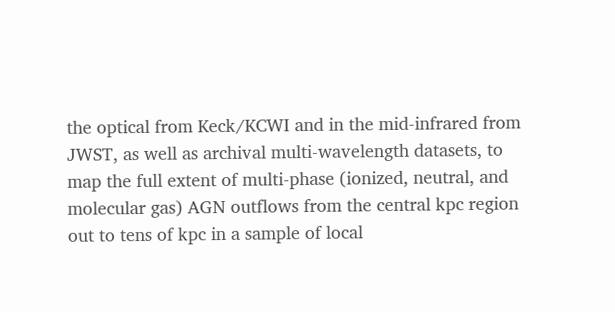the optical from Keck/KCWI and in the mid-infrared from JWST, as well as archival multi-wavelength datasets, to map the full extent of multi-phase (ionized, neutral, and molecular gas) AGN outflows from the central kpc region out to tens of kpc in a sample of local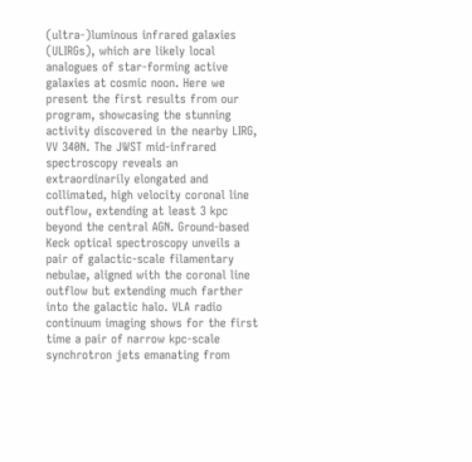(ultra-)luminous infrared galaxies (ULIRGs), which are likely local analogues of star-forming active galaxies at cosmic noon. Here we present the first results from our program, showcasing the stunning activity discovered in the nearby LIRG, VV 340N. The JWST mid-infrared spectroscopy reveals an extraordinarily elongated and collimated, high velocity coronal line outflow, extending at least 3 kpc beyond the central AGN. Ground-based Keck optical spectroscopy unveils a pair of galactic-scale filamentary nebulae, aligned with the coronal line outflow but extending much farther into the galactic halo. VLA radio continuum imaging shows for the first time a pair of narrow kpc-scale synchrotron jets emanating from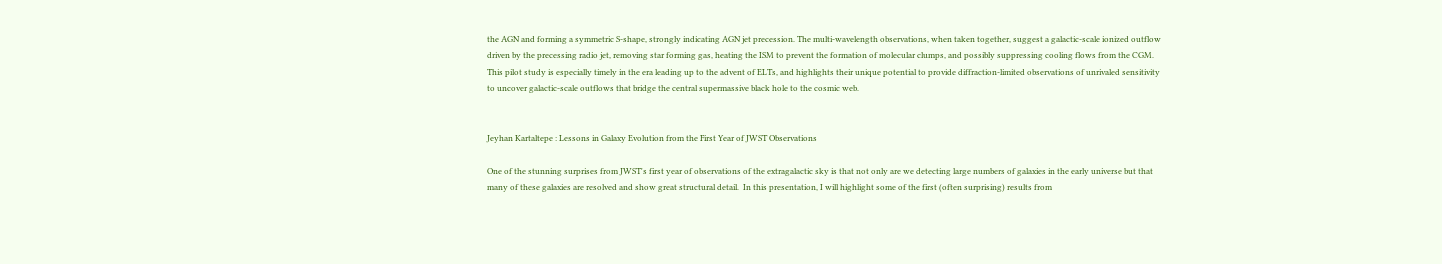the AGN and forming a symmetric S-shape, strongly indicating AGN jet precession. The multi-wavelength observations, when taken together, suggest a galactic-scale ionized outflow driven by the precessing radio jet, removing star forming gas, heating the ISM to prevent the formation of molecular clumps, and possibly suppressing cooling flows from the CGM. This pilot study is especially timely in the era leading up to the advent of ELTs, and highlights their unique potential to provide diffraction-limited observations of unrivaled sensitivity to uncover galactic-scale outflows that bridge the central supermassive black hole to the cosmic web.


Jeyhan Kartaltepe : Lessons in Galaxy Evolution from the First Year of JWST Observations

One of the stunning surprises from JWST's first year of observations of the extragalactic sky is that not only are we detecting large numbers of galaxies in the early universe but that many of these galaxies are resolved and show great structural detail.  In this presentation, I will highlight some of the first (often surprising) results from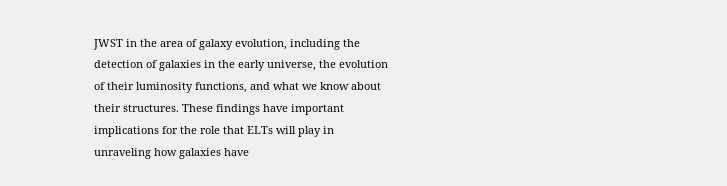JWST in the area of galaxy evolution, including the detection of galaxies in the early universe, the evolution of their luminosity functions, and what we know about their structures. These findings have important implications for the role that ELTs will play in unraveling how galaxies have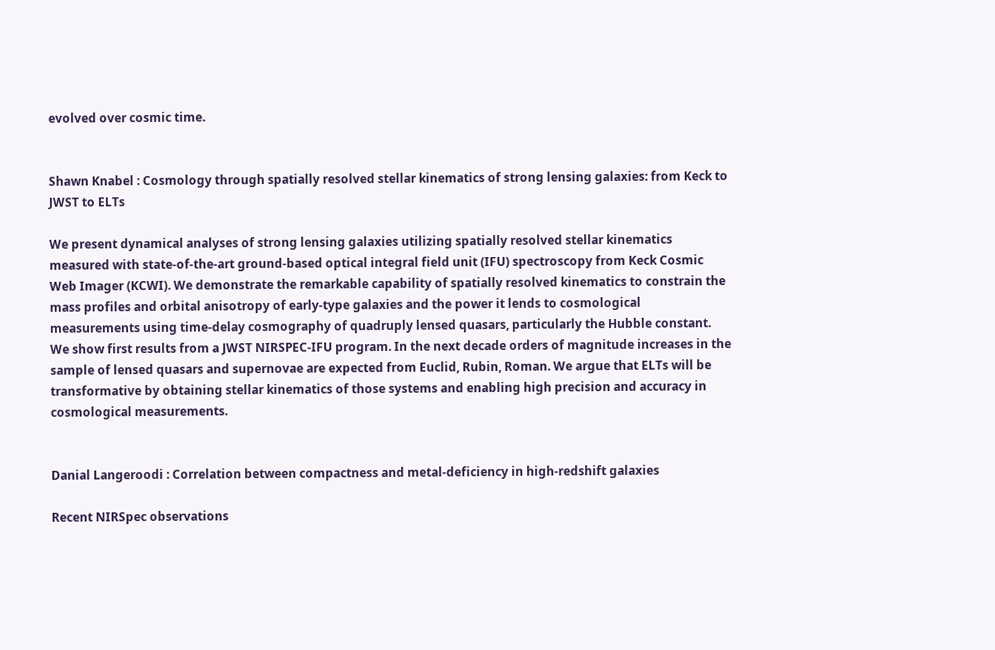evolved over cosmic time.


Shawn Knabel : Cosmology through spatially resolved stellar kinematics of strong lensing galaxies: from Keck to JWST to ELTs

We present dynamical analyses of strong lensing galaxies utilizing spatially resolved stellar kinematics measured with state-of-the-art ground-based optical integral field unit (IFU) spectroscopy from Keck Cosmic Web Imager (KCWI). We demonstrate the remarkable capability of spatially resolved kinematics to constrain the mass profiles and orbital anisotropy of early-type galaxies and the power it lends to cosmological measurements using time-delay cosmography of quadruply lensed quasars, particularly the Hubble constant. We show first results from a JWST NIRSPEC-IFU program. In the next decade orders of magnitude increases in the sample of lensed quasars and supernovae are expected from Euclid, Rubin, Roman. We argue that ELTs will be transformative by obtaining stellar kinematics of those systems and enabling high precision and accuracy in cosmological measurements.


Danial Langeroodi : Correlation between compactness and metal-deficiency in high-redshift galaxies

Recent NIRSpec observations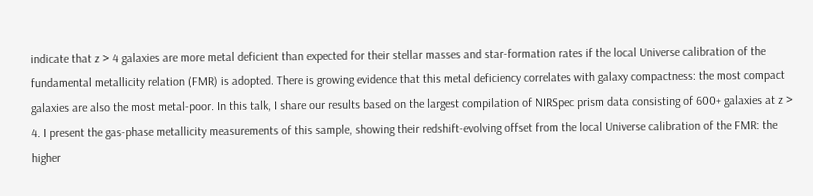indicate that z > 4 galaxies are more metal deficient than expected for their stellar masses and star-formation rates if the local Universe calibration of the fundamental metallicity relation (FMR) is adopted. There is growing evidence that this metal deficiency correlates with galaxy compactness: the most compact galaxies are also the most metal-poor. In this talk, I share our results based on the largest compilation of NIRSpec prism data consisting of 600+ galaxies at z > 4. I present the gas-phase metallicity measurements of this sample, showing their redshift-evolving offset from the local Universe calibration of the FMR: the higher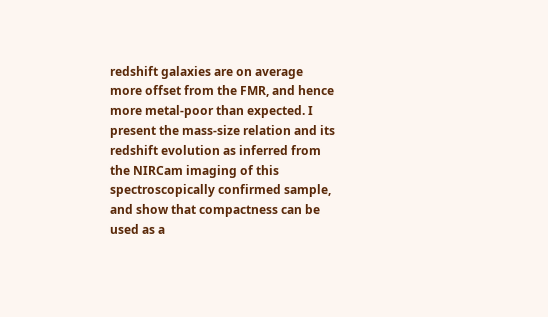redshift galaxies are on average more offset from the FMR, and hence more metal-poor than expected. I present the mass-size relation and its redshift evolution as inferred from the NIRCam imaging of this spectroscopically confirmed sample, and show that compactness can be used as a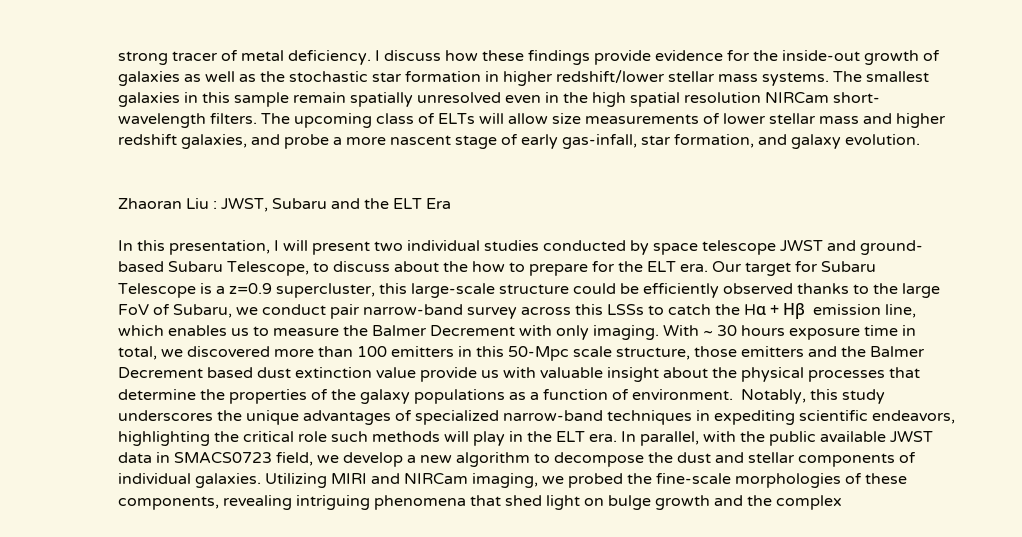strong tracer of metal deficiency. I discuss how these findings provide evidence for the inside-out growth of galaxies as well as the stochastic star formation in higher redshift/lower stellar mass systems. The smallest galaxies in this sample remain spatially unresolved even in the high spatial resolution NIRCam short-wavelength filters. The upcoming class of ELTs will allow size measurements of lower stellar mass and higher redshift galaxies, and probe a more nascent stage of early gas-infall, star formation, and galaxy evolution.


Zhaoran Liu : JWST, Subaru and the ELT Era

In this presentation, I will present two individual studies conducted by space telescope JWST and ground-based Subaru Telescope, to discuss about the how to prepare for the ELT era. Our target for Subaru Telescope is a z=0.9 supercluster, this large-scale structure could be efficiently observed thanks to the large FoV of Subaru, we conduct pair narrow-band survey across this LSSs to catch the Hα + Hβ  emission line, which enables us to measure the Balmer Decrement with only imaging. With ~ 30 hours exposure time in total, we discovered more than 100 emitters in this 50-Mpc scale structure, those emitters and the Balmer Decrement based dust extinction value provide us with valuable insight about the physical processes that determine the properties of the galaxy populations as a function of environment.  Notably, this study underscores the unique advantages of specialized narrow-band techniques in expediting scientific endeavors, highlighting the critical role such methods will play in the ELT era. In parallel, with the public available JWST data in SMACS0723 field, we develop a new algorithm to decompose the dust and stellar components of individual galaxies. Utilizing MIRI and NIRCam imaging, we probed the fine-scale morphologies of these components, revealing intriguing phenomena that shed light on bulge growth and the complex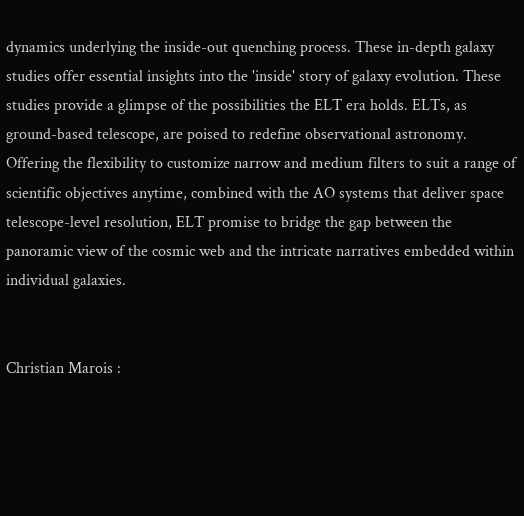dynamics underlying the inside-out quenching process. These in-depth galaxy studies offer essential insights into the 'inside' story of galaxy evolution. These studies provide a glimpse of the possibilities the ELT era holds. ELTs, as ground-based telescope, are poised to redefine observational astronomy. Offering the flexibility to customize narrow and medium filters to suit a range of scientific objectives anytime, combined with the AO systems that deliver space telescope-level resolution, ELT promise to bridge the gap between the panoramic view of the cosmic web and the intricate narratives embedded within individual galaxies.


Christian Marois :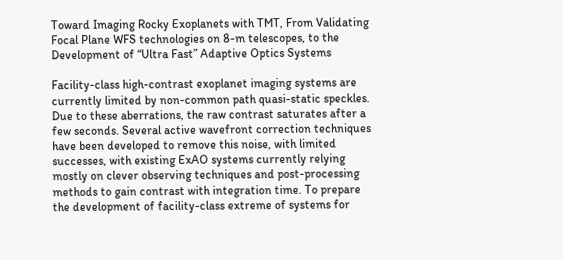Toward Imaging Rocky Exoplanets with TMT, From Validating Focal Plane WFS technologies on 8-m telescopes, to the Development of “Ultra Fast” Adaptive Optics Systems

Facility-class high-contrast exoplanet imaging systems are currently limited by non-common path quasi-static speckles. Due to these aberrations, the raw contrast saturates after a few seconds. Several active wavefront correction techniques have been developed to remove this noise, with limited successes, with existing ExAO systems currently relying mostly on clever observing techniques and post-processing methods to gain contrast with integration time. To prepare the development of facility-class extreme of systems for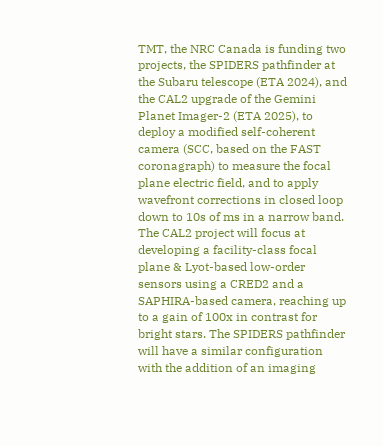TMT, the NRC Canada is funding two projects, the SPIDERS pathfinder at the Subaru telescope (ETA 2024), and the CAL2 upgrade of the Gemini Planet Imager-2 (ETA 2025), to deploy a modified self-coherent camera (SCC, based on the FAST coronagraph) to measure the focal plane electric field, and to apply wavefront corrections in closed loop down to 10s of ms in a narrow band. The CAL2 project will focus at developing a facility-class focal plane & Lyot-based low-order sensors using a CRED2 and a SAPHIRA-based camera, reaching up to a gain of 100x in contrast for bright stars. The SPIDERS pathfinder will have a similar configuration with the addition of an imaging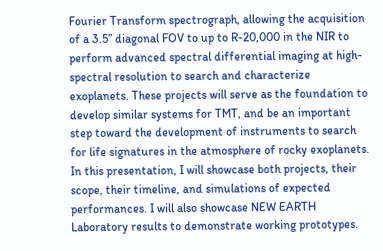Fourier Transform spectrograph, allowing the acquisition of a 3.5” diagonal FOV to up to R-20,000 in the NIR to perform advanced spectral differential imaging at high-spectral resolution to search and characterize exoplanets. These projects will serve as the foundation to develop similar systems for TMT, and be an important step toward the development of instruments to search for life signatures in the atmosphere of rocky exoplanets. In this presentation, I will showcase both projects, their scope, their timeline, and simulations of expected performances. I will also showcase NEW EARTH Laboratory results to demonstrate working prototypes.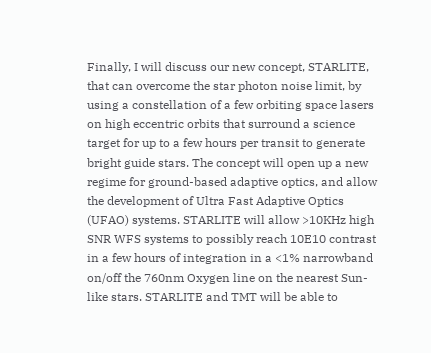Finally, I will discuss our new concept, STARLITE, that can overcome the star photon noise limit, by using a constellation of a few orbiting space lasers on high eccentric orbits that surround a science target for up to a few hours per transit to generate bright guide stars. The concept will open up a new regime for ground-based adaptive optics, and allow the development of Ultra Fast Adaptive Optics (UFAO) systems. STARLITE will allow >10KHz high SNR WFS systems to possibly reach 10E10 contrast in a few hours of integration in a <1% narrowband on/off the 760nm Oxygen line on the nearest Sun-like stars. STARLITE and TMT will be able to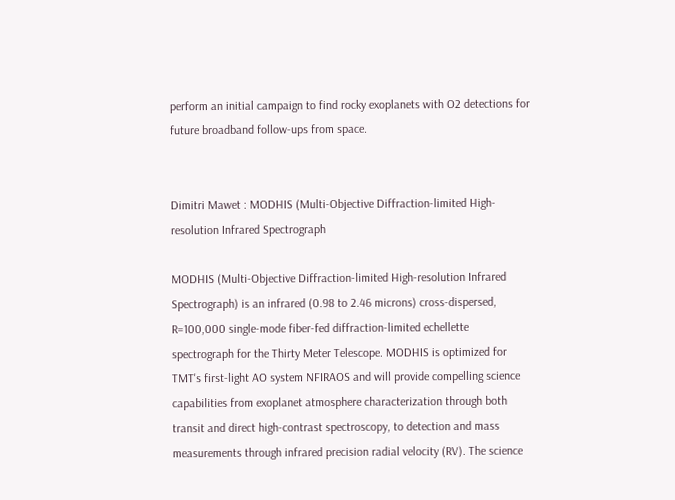perform an initial campaign to find rocky exoplanets with O2 detections for future broadband follow-ups from space.


Dimitri Mawet : MODHIS (Multi-Objective Diffraction-limited High-resolution Infrared Spectrograph

MODHIS (Multi-Objective Diffraction-limited High-resolution Infrared Spectrograph) is an infrared (0.98 to 2.46 microns) cross-dispersed, R=100,000 single-mode fiber-fed diffraction-limited echellette spectrograph for the Thirty Meter Telescope. MODHIS is optimized for TMT's first-light AO system NFIRAOS and will provide compelling science capabilities from exoplanet atmosphere characterization through both transit and direct high-contrast spectroscopy, to detection and mass measurements through infrared precision radial velocity (RV). The science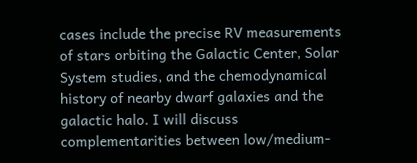cases include the precise RV measurements of stars orbiting the Galactic Center, Solar System studies, and the chemodynamical history of nearby dwarf galaxies and the galactic halo. I will discuss complementarities between low/medium-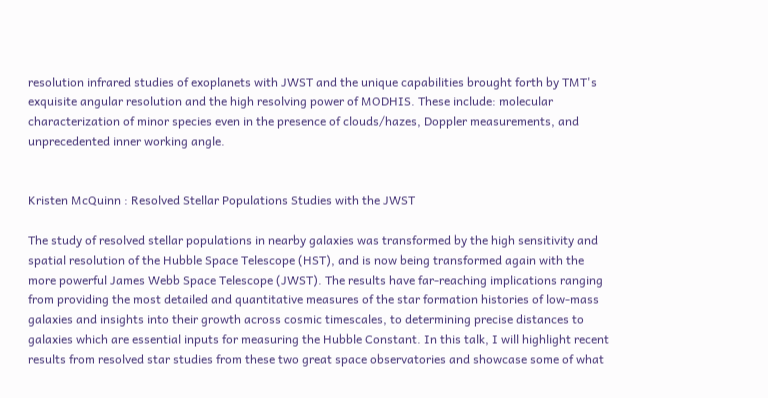resolution infrared studies of exoplanets with JWST and the unique capabilities brought forth by TMT's exquisite angular resolution and the high resolving power of MODHIS. These include: molecular characterization of minor species even in the presence of clouds/hazes, Doppler measurements, and unprecedented inner working angle.


Kristen McQuinn : Resolved Stellar Populations Studies with the JWST

The study of resolved stellar populations in nearby galaxies was transformed by the high sensitivity and spatial resolution of the Hubble Space Telescope (HST), and is now being transformed again with the more powerful James Webb Space Telescope (JWST). The results have far-reaching implications ranging from providing the most detailed and quantitative measures of the star formation histories of low-mass galaxies and insights into their growth across cosmic timescales, to determining precise distances to galaxies which are essential inputs for measuring the Hubble Constant. In this talk, I will highlight recent results from resolved star studies from these two great space observatories and showcase some of what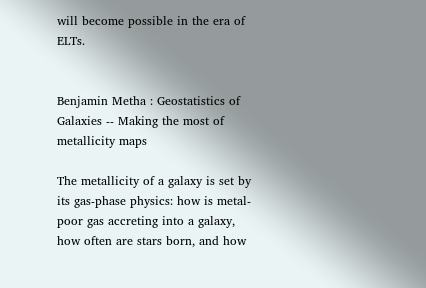will become possible in the era of ELTs.


Benjamin Metha : Geostatistics of Galaxies -- Making the most of metallicity maps

The metallicity of a galaxy is set by its gas-phase physics: how is metal-poor gas accreting into a galaxy, how often are stars born, and how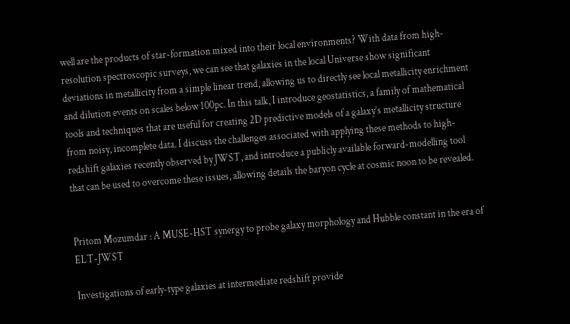well are the products of star-formation mixed into their local environments? With data from high-resolution spectroscopic surveys, we can see that galaxies in the local Universe show significant deviations in metallicity from a simple linear trend, allowing us to directly see local metallicity enrichment and dilution events on scales below 100pc. In this talk, I introduce geostatistics, a family of mathematical tools and techniques that are useful for creating 2D predictive models of a galaxy’s metallicity structure from noisy, incomplete data. I discuss the challenges associated with applying these methods to high-redshift galaxies recently observed by JWST, and introduce a publicly available forward-modelling tool that can be used to overcome these issues, allowing details the baryon cycle at cosmic noon to be revealed.


Pritom Mozumdar : A MUSE-HST synergy to probe galaxy morphology and Hubble constant in the era of ELT-JWST

Investigations of early-type galaxies at intermediate redshift provide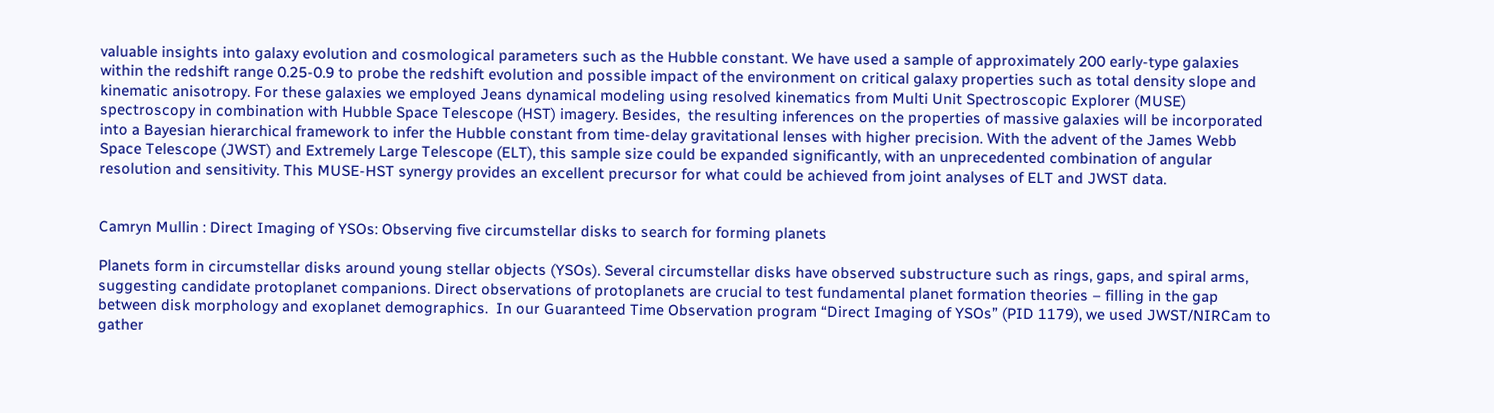valuable insights into galaxy evolution and cosmological parameters such as the Hubble constant. We have used a sample of approximately 200 early-type galaxies within the redshift range 0.25-0.9 to probe the redshift evolution and possible impact of the environment on critical galaxy properties such as total density slope and kinematic anisotropy. For these galaxies we employed Jeans dynamical modeling using resolved kinematics from Multi Unit Spectroscopic Explorer (MUSE) spectroscopy in combination with Hubble Space Telescope (HST) imagery. Besides,  the resulting inferences on the properties of massive galaxies will be incorporated into a Bayesian hierarchical framework to infer the Hubble constant from time-delay gravitational lenses with higher precision. With the advent of the James Webb Space Telescope (JWST) and Extremely Large Telescope (ELT), this sample size could be expanded significantly, with an unprecedented combination of angular resolution and sensitivity. This MUSE-HST synergy provides an excellent precursor for what could be achieved from joint analyses of ELT and JWST data.


Camryn Mullin : Direct Imaging of YSOs: Observing five circumstellar disks to search for forming planets

Planets form in circumstellar disks around young stellar objects (YSOs). Several circumstellar disks have observed substructure such as rings, gaps, and spiral arms, suggesting candidate protoplanet companions. Direct observations of protoplanets are crucial to test fundamental planet formation theories – filling in the gap between disk morphology and exoplanet demographics.  In our Guaranteed Time Observation program “Direct Imaging of YSOs” (PID 1179), we used JWST/NIRCam to gather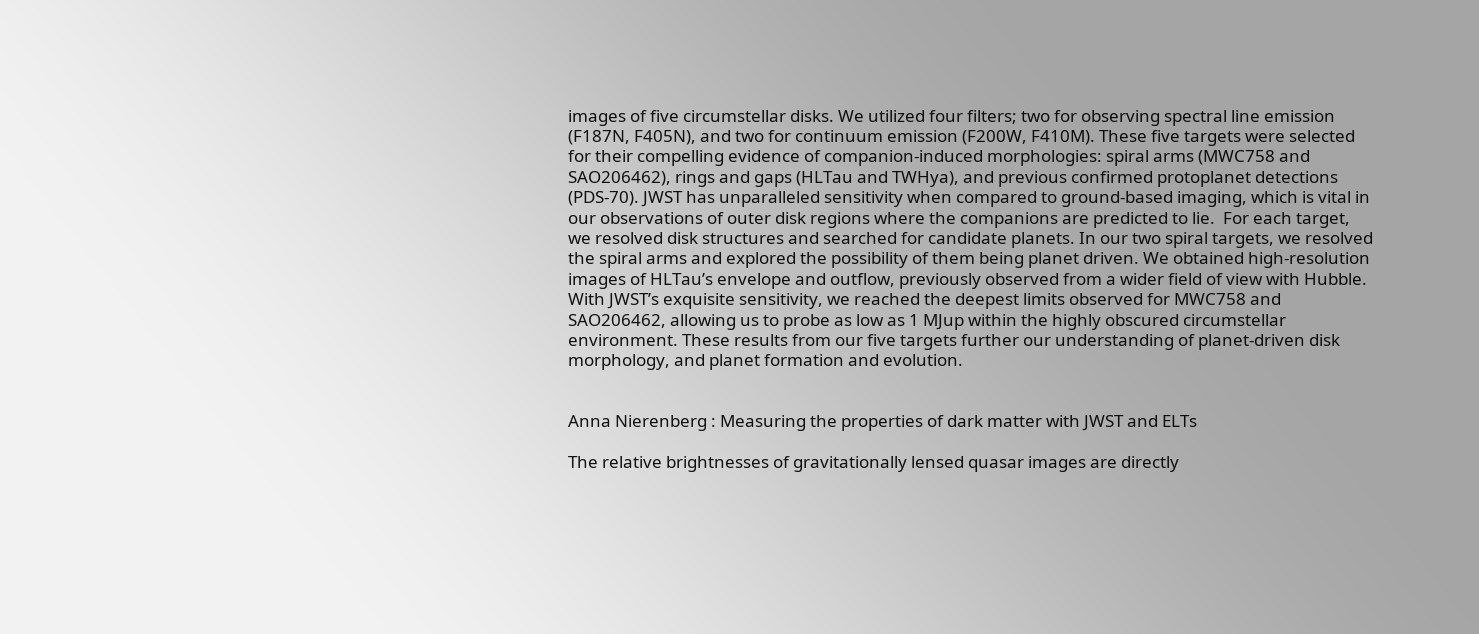images of five circumstellar disks. We utilized four filters; two for observing spectral line emission (F187N, F405N), and two for continuum emission (F200W, F410M). These five targets were selected for their compelling evidence of companion-induced morphologies: spiral arms (MWC758 and SAO206462), rings and gaps (HLTau and TWHya), and previous confirmed protoplanet detections (PDS-70). JWST has unparalleled sensitivity when compared to ground-based imaging, which is vital in our observations of outer disk regions where the companions are predicted to lie.  For each target, we resolved disk structures and searched for candidate planets. In our two spiral targets, we resolved the spiral arms and explored the possibility of them being planet driven. We obtained high-resolution images of HLTau’s envelope and outflow, previously observed from a wider field of view with Hubble. With JWST’s exquisite sensitivity, we reached the deepest limits observed for MWC758 and SAO206462, allowing us to probe as low as 1 MJup within the highly obscured circumstellar environment. These results from our five targets further our understanding of planet-driven disk morphology, and planet formation and evolution.


Anna Nierenberg : Measuring the properties of dark matter with JWST and ELTs

The relative brightnesses of gravitationally lensed quasar images are directly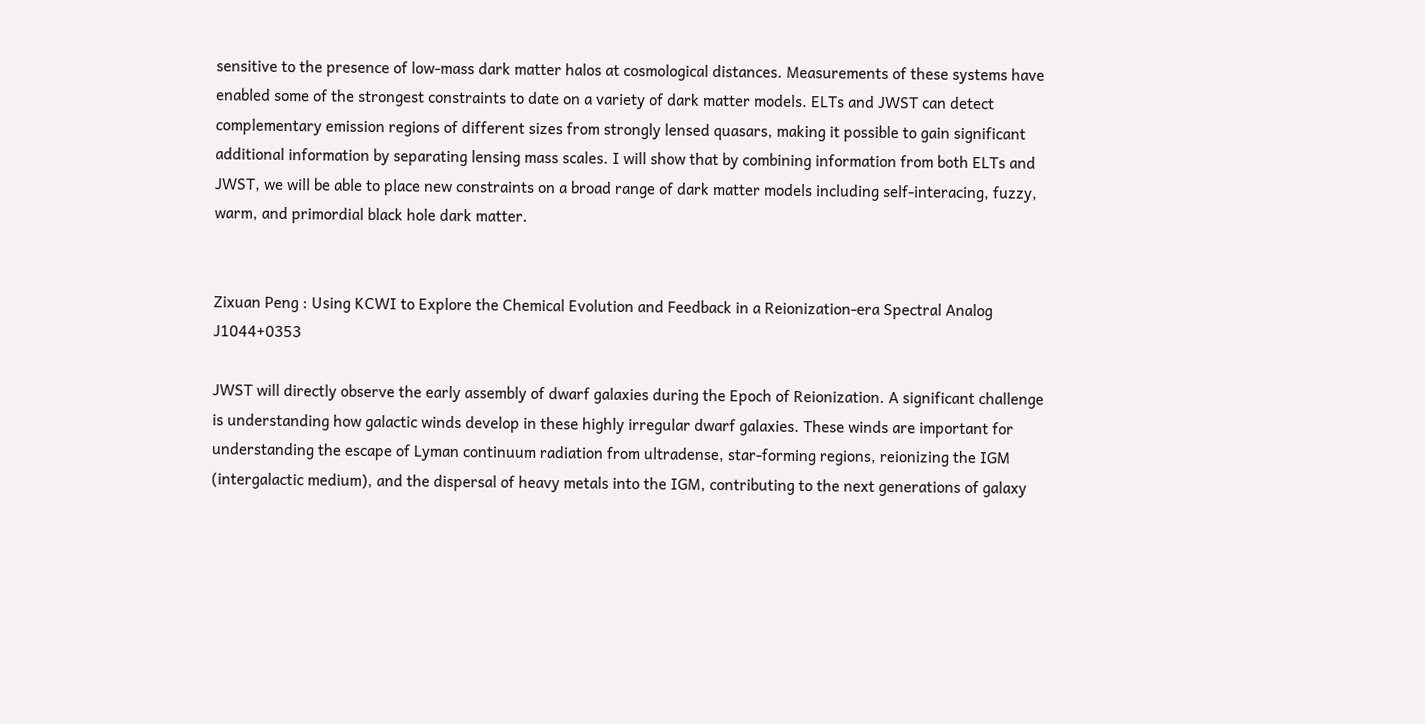sensitive to the presence of low-mass dark matter halos at cosmological distances. Measurements of these systems have enabled some of the strongest constraints to date on a variety of dark matter models. ELTs and JWST can detect complementary emission regions of different sizes from strongly lensed quasars, making it possible to gain significant additional information by separating lensing mass scales. I will show that by combining information from both ELTs and JWST, we will be able to place new constraints on a broad range of dark matter models including self-interacing, fuzzy, warm, and primordial black hole dark matter.


Zixuan Peng : Using KCWI to Explore the Chemical Evolution and Feedback in a Reionization-era Spectral Analog J1044+0353

JWST will directly observe the early assembly of dwarf galaxies during the Epoch of Reionization. A significant challenge is understanding how galactic winds develop in these highly irregular dwarf galaxies. These winds are important for understanding the escape of Lyman continuum radiation from ultradense, star-forming regions, reionizing the IGM (intergalactic medium), and the dispersal of heavy metals into the IGM, contributing to the next generations of galaxy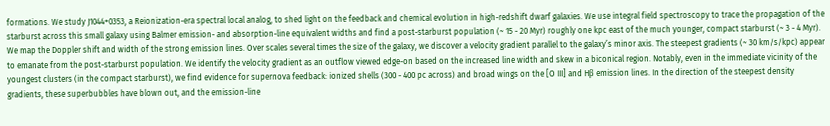formations. We study J1044+0353, a Reionization-era spectral local analog, to shed light on the feedback and chemical evolution in high-redshift dwarf galaxies. We use integral field spectroscopy to trace the propagation of the starburst across this small galaxy using Balmer emission- and absorption-line equivalent widths and find a post-starburst population (~ 15 - 20 Myr) roughly one kpc east of the much younger, compact starburst (~ 3 - 4 Myr). We map the Doppler shift and width of the strong emission lines. Over scales several times the size of the galaxy, we discover a velocity gradient parallel to the galaxy’s minor axis. The steepest gradients (~ 30 km/s/kpc) appear to emanate from the post-starburst population. We identify the velocity gradient as an outflow viewed edge-on based on the increased line width and skew in a biconical region. Notably, even in the immediate vicinity of the youngest clusters (in the compact starburst), we find evidence for supernova feedback: ionized shells (300 - 400 pc across) and broad wings on the [O III] and Hβ emission lines. In the direction of the steepest density gradients, these superbubbles have blown out, and the emission-line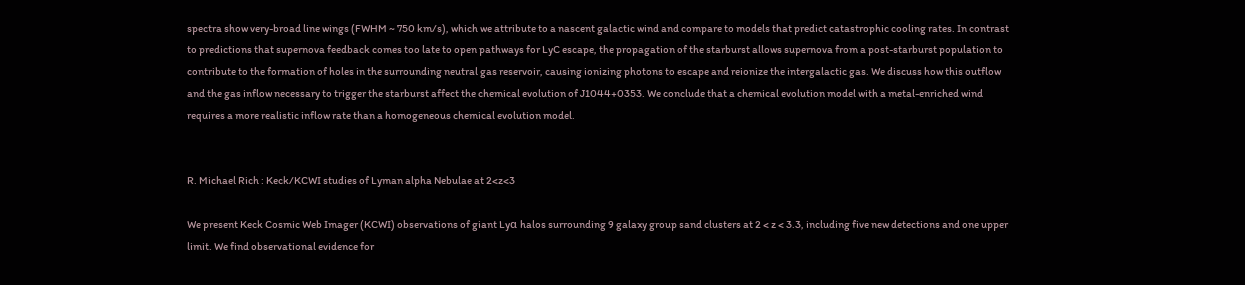spectra show very-broad line wings (FWHM ~ 750 km/s), which we attribute to a nascent galactic wind and compare to models that predict catastrophic cooling rates. In contrast to predictions that supernova feedback comes too late to open pathways for LyC escape, the propagation of the starburst allows supernova from a post-starburst population to contribute to the formation of holes in the surrounding neutral gas reservoir, causing ionizing photons to escape and reionize the intergalactic gas. We discuss how this outflow and the gas inflow necessary to trigger the starburst affect the chemical evolution of J1044+0353. We conclude that a chemical evolution model with a metal-enriched wind requires a more realistic inflow rate than a homogeneous chemical evolution model.


R. Michael Rich : Keck/KCWI studies of Lyman alpha Nebulae at 2<z<3

We present Keck Cosmic Web Imager (KCWI) observations of giant Lyα halos surrounding 9 galaxy group sand clusters at 2 < z < 3.3, including five new detections and one upper limit. We find observational evidence for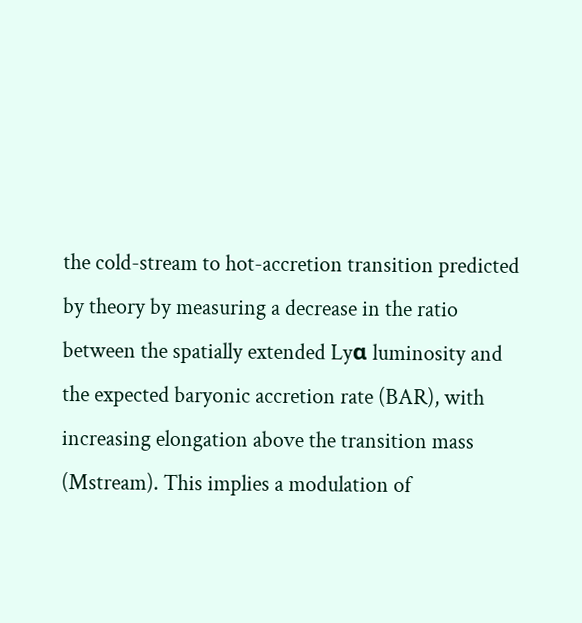the cold-stream to hot-accretion transition predicted by theory by measuring a decrease in the ratio between the spatially extended Lyα luminosity and the expected baryonic accretion rate (BAR), with increasing elongation above the transition mass (Mstream). This implies a modulation of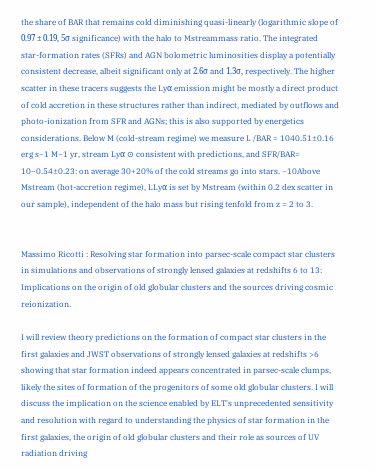the share of BAR that remains cold diminishing quasi-linearly (logarithmic slope of 0.97 ± 0.19, 5σ significance) with the halo to Mstreammass ratio. The integrated star-formation rates (SFRs) and AGN bolometric luminosities display a potentially consistent decrease, albeit significant only at 2.6σ and 1.3σ, respectively. The higher scatter in these tracers suggests the Lyα emission might be mostly a direct product of cold accretion in these structures rather than indirect, mediated by outflows and photo-ionization from SFR and AGNs; this is also supported by energetics considerations. Below M (cold-stream regime) we measure L /BAR = 1040.51±0.16 erg s−1 M−1 yr, stream Lyα ⊙ consistent with predictions, and SFR/BAR= 10−0.54±0.23: on average 30+20% of the cold streams go into stars. −10Above Mstream (hot-accretion regime), LLyα is set by Mstream (within 0.2 dex scatter in our sample), independent of the halo mass but rising tenfold from z = 2 to 3.


Massimo Ricotti : Resolving star formation into parsec-scale compact star clusters in simulations and observations of strongly lensed galaxies at redshifts 6 to 13: Implications on the origin of old globular clusters and the sources driving cosmic reionization.

I will review theory predictions on the formation of compact star clusters in the first galaxies and JWST observations of strongly lensed galaxies at redshifts >6 showing that star formation indeed appears concentrated in parsec-scale clumps, likely the sites of formation of the progenitors of some old globular clusters. I will discuss the implication on the science enabled by ELT's unprecedented sensitivity and resolution with regard to understanding the physics of star formation in the first galaxies, the origin of old globular clusters and their role as sources of UV radiation driving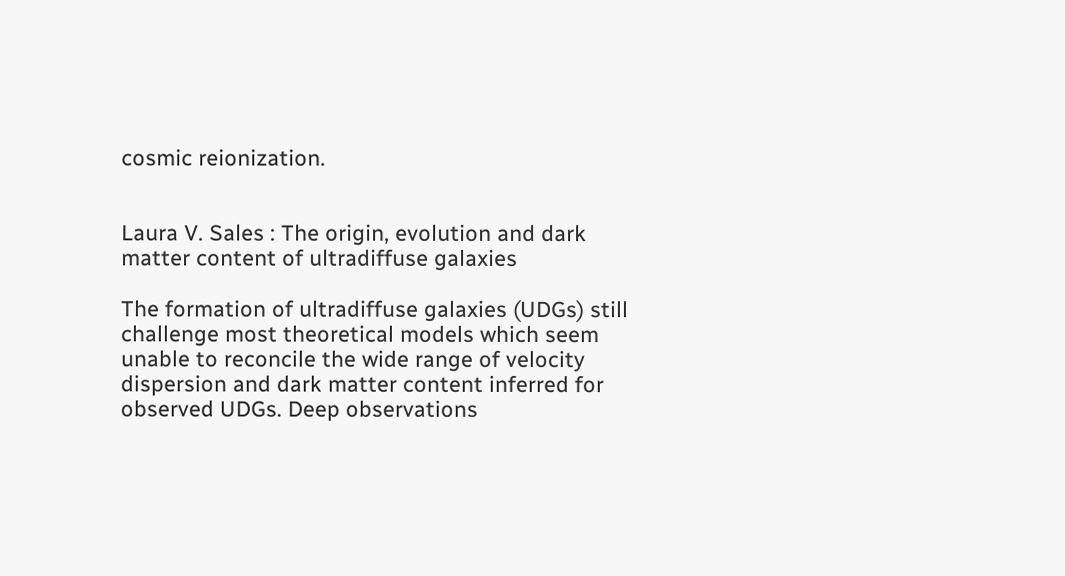cosmic reionization.


Laura V. Sales : The origin, evolution and dark matter content of ultradiffuse galaxies

The formation of ultradiffuse galaxies (UDGs) still challenge most theoretical models which seem unable to reconcile the wide range of velocity dispersion and dark matter content inferred for observed UDGs. Deep observations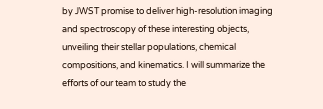by JWST promise to deliver high-resolution imaging and spectroscopy of these interesting objects, unveiling their stellar populations, chemical compositions, and kinematics. I will summarize the efforts of our team to study the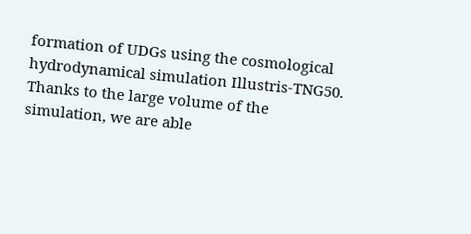formation of UDGs using the cosmological hydrodynamical simulation Illustris-TNG50. Thanks to the large volume of the simulation, we are able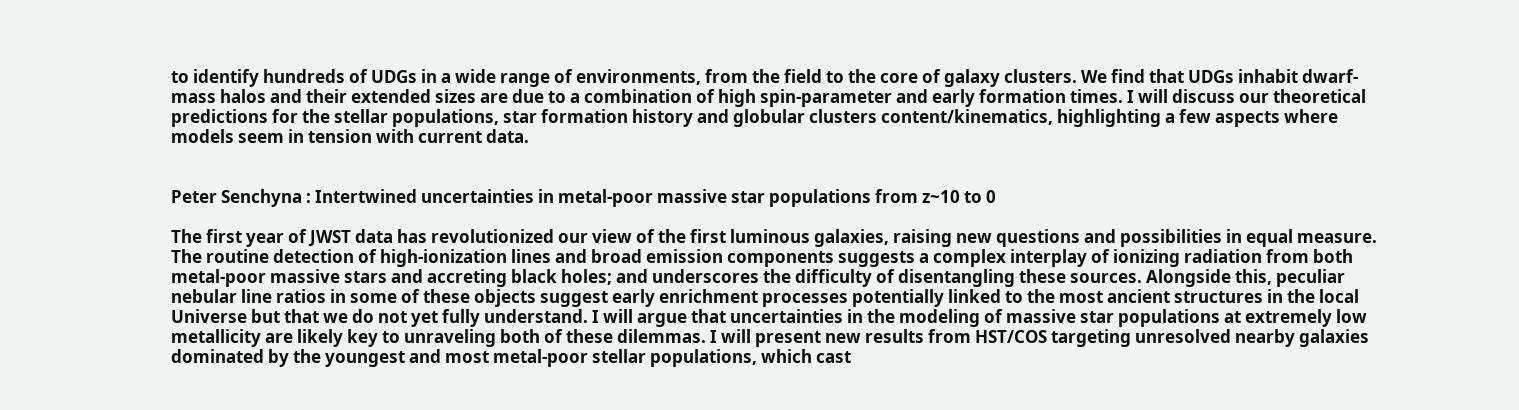to identify hundreds of UDGs in a wide range of environments, from the field to the core of galaxy clusters. We find that UDGs inhabit dwarf-mass halos and their extended sizes are due to a combination of high spin-parameter and early formation times. I will discuss our theoretical predictions for the stellar populations, star formation history and globular clusters content/kinematics, highlighting a few aspects where models seem in tension with current data.


Peter Senchyna : Intertwined uncertainties in metal-poor massive star populations from z~10 to 0

The first year of JWST data has revolutionized our view of the first luminous galaxies, raising new questions and possibilities in equal measure. The routine detection of high-ionization lines and broad emission components suggests a complex interplay of ionizing radiation from both metal-poor massive stars and accreting black holes; and underscores the difficulty of disentangling these sources. Alongside this, peculiar nebular line ratios in some of these objects suggest early enrichment processes potentially linked to the most ancient structures in the local Universe but that we do not yet fully understand. I will argue that uncertainties in the modeling of massive star populations at extremely low metallicity are likely key to unraveling both of these dilemmas. I will present new results from HST/COS targeting unresolved nearby galaxies dominated by the youngest and most metal-poor stellar populations, which cast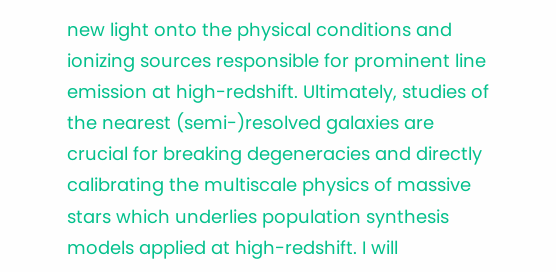new light onto the physical conditions and ionizing sources responsible for prominent line emission at high-redshift. Ultimately, studies of the nearest (semi-)resolved galaxies are crucial for breaking degeneracies and directly calibrating the multiscale physics of massive stars which underlies population synthesis models applied at high-redshift. I will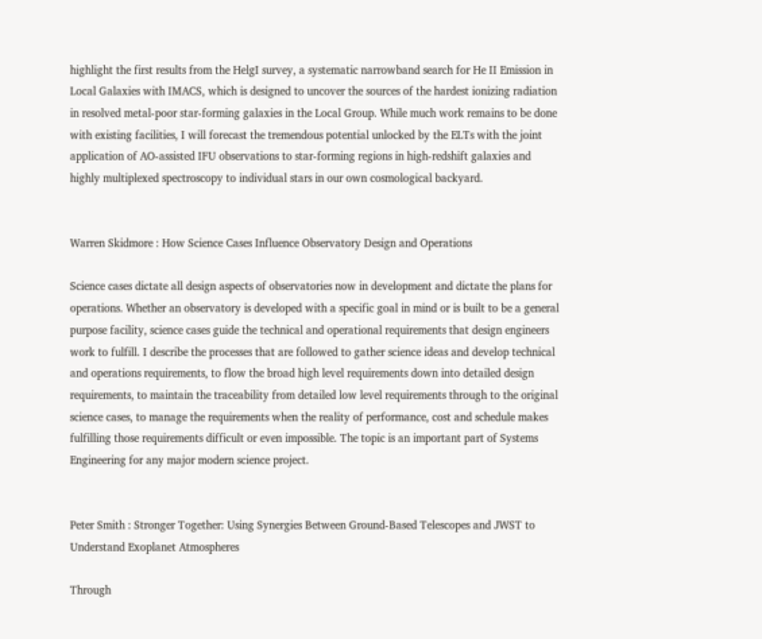highlight the first results from the HelgI survey, a systematic narrowband search for He II Emission in Local Galaxies with IMACS, which is designed to uncover the sources of the hardest ionizing radiation in resolved metal-poor star-forming galaxies in the Local Group. While much work remains to be done with existing facilities, I will forecast the tremendous potential unlocked by the ELTs with the joint application of AO-assisted IFU observations to star-forming regions in high-redshift galaxies and highly multiplexed spectroscopy to individual stars in our own cosmological backyard.


Warren Skidmore : How Science Cases Influence Observatory Design and Operations

Science cases dictate all design aspects of observatories now in development and dictate the plans for operations. Whether an observatory is developed with a specific goal in mind or is built to be a general purpose facility, science cases guide the technical and operational requirements that design engineers work to fulfill. I describe the processes that are followed to gather science ideas and develop technical and operations requirements, to flow the broad high level requirements down into detailed design requirements, to maintain the traceability from detailed low level requirements through to the original science cases, to manage the requirements when the reality of performance, cost and schedule makes fulfilling those requirements difficult or even impossible. The topic is an important part of Systems Engineering for any major modern science project.


Peter Smith : Stronger Together: Using Synergies Between Ground-Based Telescopes and JWST to Understand Exoplanet Atmospheres

Through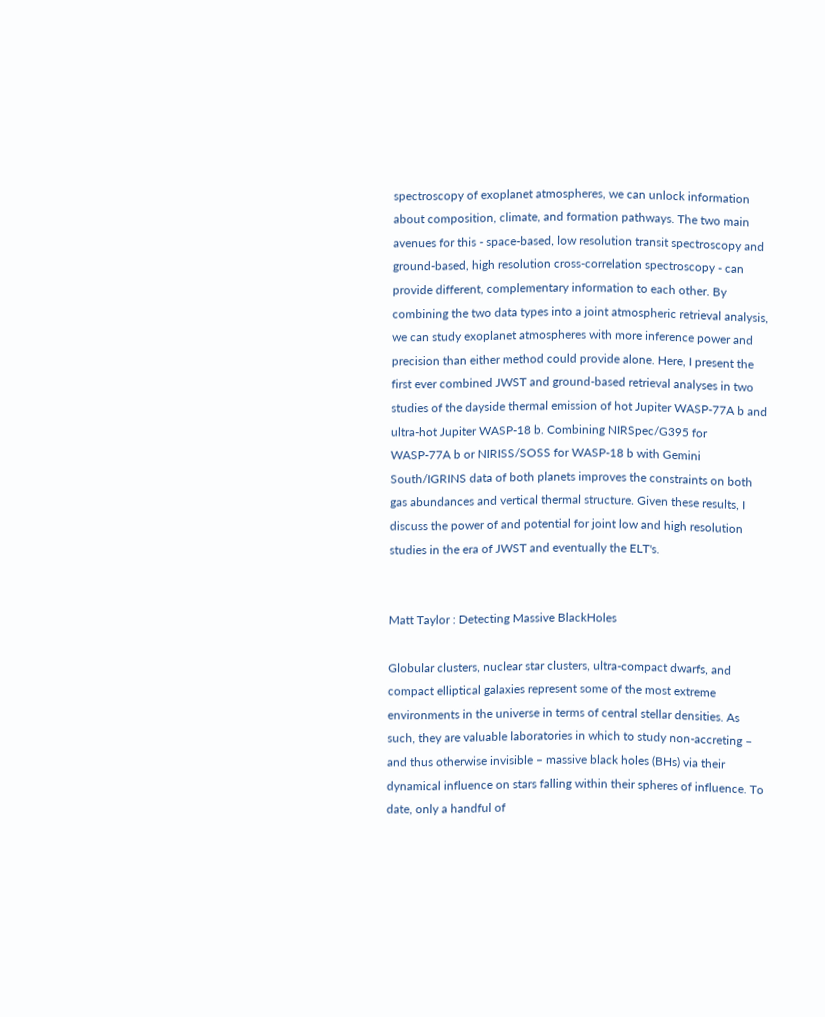spectroscopy of exoplanet atmospheres, we can unlock information about composition, climate, and formation pathways. The two main avenues for this - space-based, low resolution transit spectroscopy and ground-based, high resolution cross-correlation spectroscopy - can provide different, complementary information to each other. By combining the two data types into a joint atmospheric retrieval analysis, we can study exoplanet atmospheres with more inference power and precision than either method could provide alone. Here, I present the first ever combined JWST and ground-based retrieval analyses in two studies of the dayside thermal emission of hot Jupiter WASP-77A b and ultra-hot Jupiter WASP-18 b. Combining NIRSpec/G395 for WASP-77A b or NIRISS/SOSS for WASP-18 b with Gemini South/IGRINS data of both planets improves the constraints on both gas abundances and vertical thermal structure. Given these results, I discuss the power of and potential for joint low and high resolution studies in the era of JWST and eventually the ELT's.


Matt Taylor : Detecting Massive BlackHoles

Globular clusters, nuclear star clusters, ultra-compact dwarfs, and compact elliptical galaxies represent some of the most extreme environments in the universe in terms of central stellar densities. As such, they are valuable laboratories in which to study non-accreting – and thus otherwise invisible – massive black holes (BHs) via their dynamical influence on stars falling within their spheres of influence. To date, only a handful of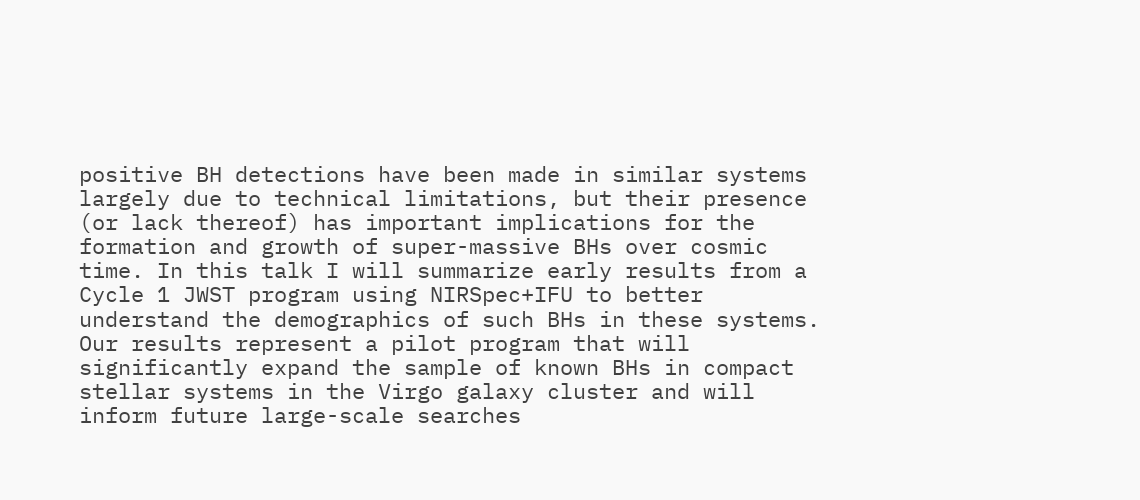positive BH detections have been made in similar systems largely due to technical limitations, but their presence (or lack thereof) has important implications for the formation and growth of super-massive BHs over cosmic time. In this talk I will summarize early results from a Cycle 1 JWST program using NIRSpec+IFU to better understand the demographics of such BHs in these systems. Our results represent a pilot program that will significantly expand the sample of known BHs in compact stellar systems in the Virgo galaxy cluster and will inform future large-scale searches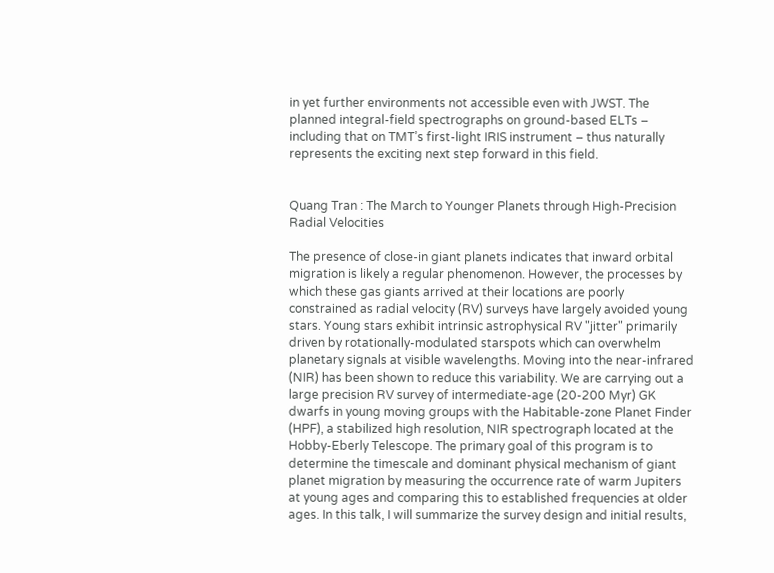in yet further environments not accessible even with JWST. The planned integral-field spectrographs on ground-based ELTs – including that on TMT’s first-light IRIS instrument – thus naturally represents the exciting next step forward in this field.


Quang Tran : The March to Younger Planets through High-Precision Radial Velocities

The presence of close-in giant planets indicates that inward orbital migration is likely a regular phenomenon. However, the processes by which these gas giants arrived at their locations are poorly constrained as radial velocity (RV) surveys have largely avoided young stars. Young stars exhibit intrinsic astrophysical RV "jitter" primarily driven by rotationally-modulated starspots which can overwhelm planetary signals at visible wavelengths. Moving into the near-infrared (NIR) has been shown to reduce this variability. We are carrying out a large precision RV survey of intermediate-age (20-200 Myr) GK dwarfs in young moving groups with the Habitable-zone Planet Finder (HPF), a stabilized high resolution, NIR spectrograph located at the Hobby-Eberly Telescope. The primary goal of this program is to determine the timescale and dominant physical mechanism of giant planet migration by measuring the occurrence rate of warm Jupiters at young ages and comparing this to established frequencies at older ages. In this talk, I will summarize the survey design and initial results,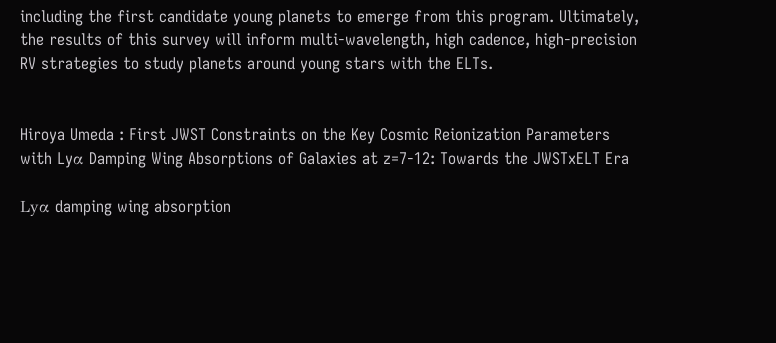including the first candidate young planets to emerge from this program. Ultimately, the results of this survey will inform multi-wavelength, high cadence, high-precision RV strategies to study planets around young stars with the ELTs.


Hiroya Umeda : First JWST Constraints on the Key Cosmic Reionization Parameters with Lyα Damping Wing Absorptions of Galaxies at z=7-12: Towards the JWSTxELT Era

Lyα damping wing absorption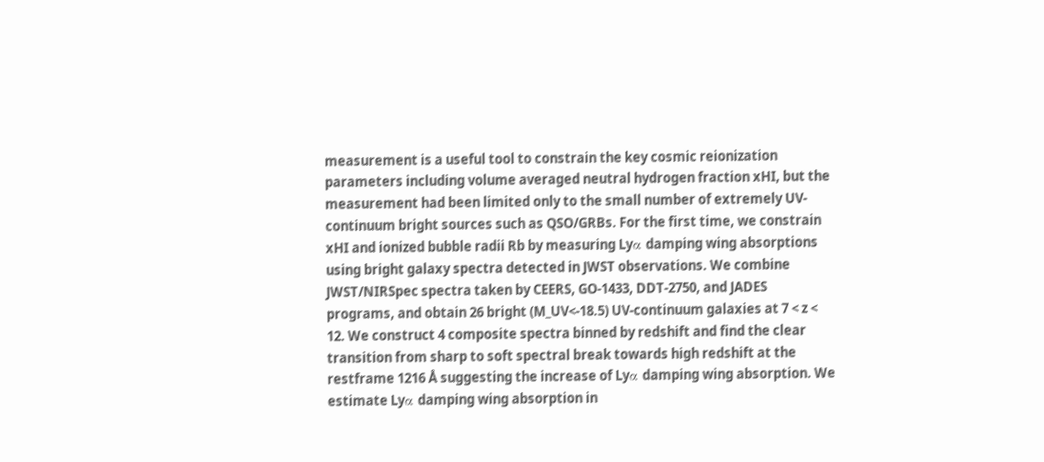measurement is a useful tool to constrain the key cosmic reionization parameters including volume averaged neutral hydrogen fraction xHI, but the measurement had been limited only to the small number of extremely UV-continuum bright sources such as QSO/GRBs. For the first time, we constrain xHI and ionized bubble radii Rb by measuring Lyα damping wing absorptions using bright galaxy spectra detected in JWST observations. We combine JWST/NIRSpec spectra taken by CEERS, GO-1433, DDT-2750, and JADES programs, and obtain 26 bright (M_UV<-18.5) UV-continuum galaxies at 7 < z < 12. We construct 4 composite spectra binned by redshift and find the clear transition from sharp to soft spectral break towards high redshift at the restframe 1216 Å suggesting the increase of Lyα damping wing absorption. We estimate Lyα damping wing absorption in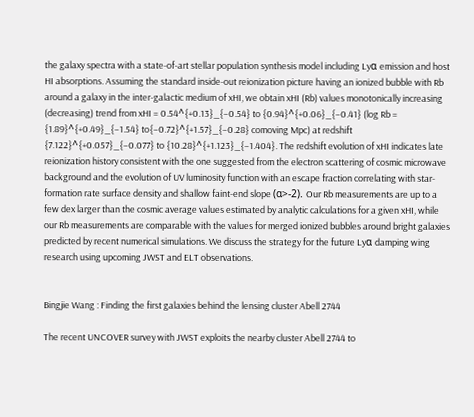the galaxy spectra with a state-of-art stellar population synthesis model including Lyα emission and host HI absorptions. Assuming the standard inside-out reionization picture having an ionized bubble with Rb around a galaxy in the inter-galactic medium of xHI, we obtain xHI (Rb) values monotonically increasing (decreasing) trend from xHI = 0.54^{+0.13}_{−0.54} to {0.94}^{+0.06}_{−0.41} (log Rb = {1.89}^{+0.49}_{−1.54} to{−0.72}^{+1.57}_{−0.28} comoving Mpc) at redshift {7.122}^{+0.057}_{−0.077} to {10.28}^{+1.123}_{−1.404}. The redshift evolution of xHI indicates late reionization history consistent with the one suggested from the electron scattering of cosmic microwave background and the evolution of UV luminosity function with an escape fraction correlating with star-formation rate surface density and shallow faint-end slope (α>-2). Our Rb measurements are up to a few dex larger than the cosmic average values estimated by analytic calculations for a given xHI, while our Rb measurements are comparable with the values for merged ionized bubbles around bright galaxies predicted by recent numerical simulations. We discuss the strategy for the future Lyα damping wing research using upcoming JWST and ELT observations.


Bingjie Wang : Finding the first galaxies behind the lensing cluster Abell 2744

The recent UNCOVER survey with JWST exploits the nearby cluster Abell 2744 to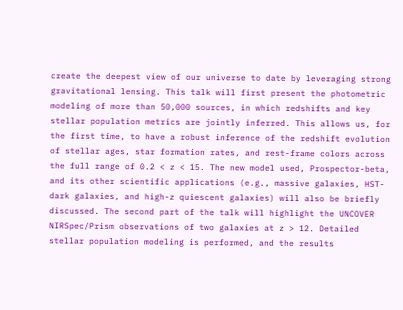create the deepest view of our universe to date by leveraging strong gravitational lensing. This talk will first present the photometric modeling of more than 50,000 sources, in which redshifts and key stellar population metrics are jointly inferred. This allows us, for the first time, to have a robust inference of the redshift evolution of stellar ages, star formation rates, and rest-frame colors across the full range of 0.2 < z < 15. The new model used, Prospector-beta, and its other scientific applications (e.g., massive galaxies, HST-dark galaxies, and high-z quiescent galaxies) will also be briefly discussed. The second part of the talk will highlight the UNCOVER NIRSpec/Prism observations of two galaxies at z > 12. Detailed stellar population modeling is performed, and the results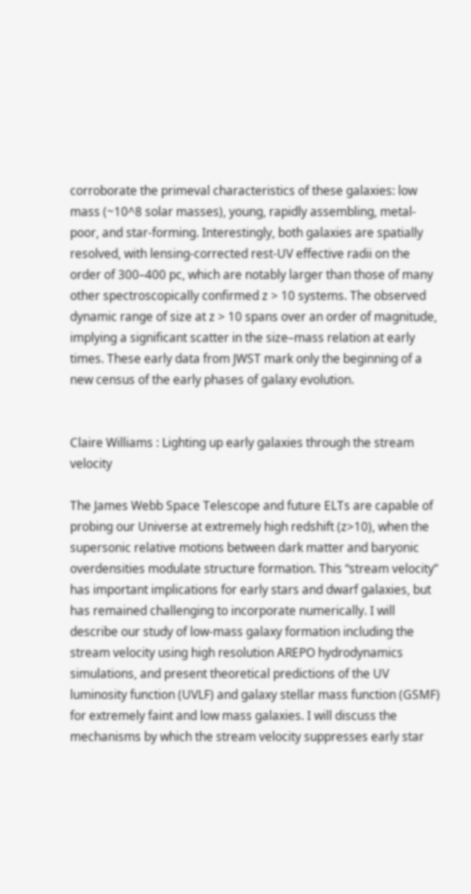corroborate the primeval characteristics of these galaxies: low mass (~10^8 solar masses), young, rapidly assembling, metal-poor, and star-forming. Interestingly, both galaxies are spatially resolved, with lensing-corrected rest-UV effective radii on the order of 300–400 pc, which are notably larger than those of many other spectroscopically confirmed z > 10 systems. The observed dynamic range of size at z > 10 spans over an order of magnitude, implying a significant scatter in the size–mass relation at early times. These early data from JWST mark only the beginning of a new census of the early phases of galaxy evolution.


Claire Williams : Lighting up early galaxies through the stream velocity

The James Webb Space Telescope and future ELTs are capable of probing our Universe at extremely high redshift (z>10), when the supersonic relative motions between dark matter and baryonic overdensities modulate structure formation. This “stream velocity” has important implications for early stars and dwarf galaxies, but has remained challenging to incorporate numerically. I will describe our study of low-mass galaxy formation including the stream velocity using high resolution AREPO hydrodynamics simulations, and present theoretical predictions of the UV luminosity function (UVLF) and galaxy stellar mass function (GSMF) for extremely faint and low mass galaxies. I will discuss the mechanisms by which the stream velocity suppresses early star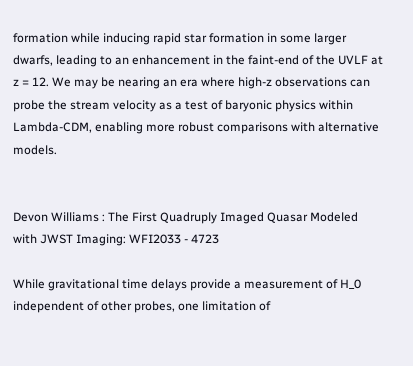formation while inducing rapid star formation in some larger dwarfs, leading to an enhancement in the faint-end of the UVLF at z = 12. We may be nearing an era where high-z observations can probe the stream velocity as a test of baryonic physics within Lambda-CDM, enabling more robust comparisons with alternative models.


Devon Williams : The First Quadruply Imaged Quasar Modeled with JWST Imaging: WFI2033 - 4723

While gravitational time delays provide a measurement of H_0 independent of other probes, one limitation of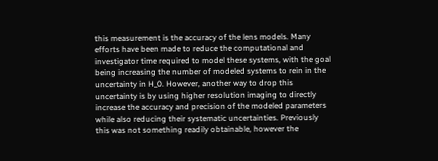this measurement is the accuracy of the lens models. Many efforts have been made to reduce the computational and investigator time required to model these systems, with the goal being increasing the number of modeled systems to rein in the uncertainty in H_0. However, another way to drop this uncertainty is by using higher resolution imaging to directly increase the accuracy and precision of the modeled parameters while also reducing their systematic uncertainties. Previously this was not something readily obtainable, however the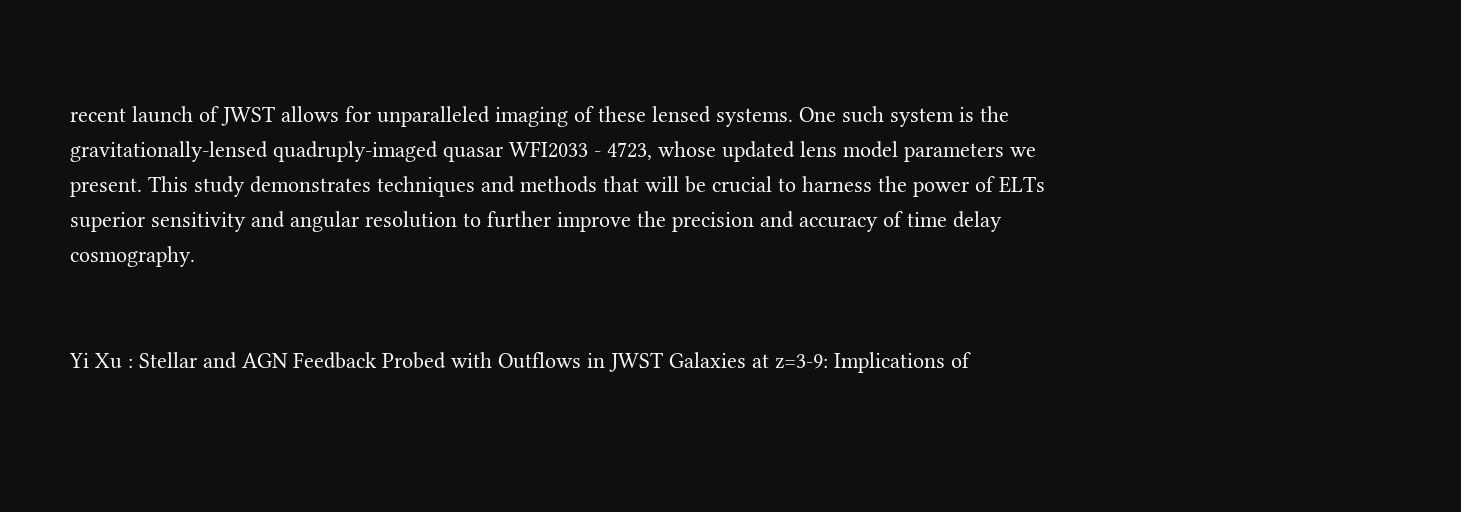recent launch of JWST allows for unparalleled imaging of these lensed systems. One such system is the gravitationally-lensed quadruply-imaged quasar WFI2033 - 4723, whose updated lens model parameters we present. This study demonstrates techniques and methods that will be crucial to harness the power of ELTs superior sensitivity and angular resolution to further improve the precision and accuracy of time delay cosmography.


Yi Xu : Stellar and AGN Feedback Probed with Outflows in JWST Galaxies at z=3-9: Implications of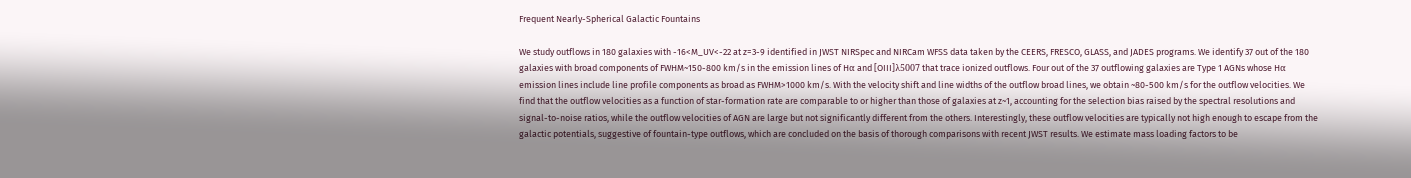Frequent Nearly-Spherical Galactic Fountains

We study outflows in 180 galaxies with -16<M_UV<-22 at z=3-9 identified in JWST NIRSpec and NIRCam WFSS data taken by the CEERS, FRESCO, GLASS, and JADES programs. We identify 37 out of the 180 galaxies with broad components of FWHM~150-800 km/s in the emission lines of Hα and [OIII]λ5007 that trace ionized outflows. Four out of the 37 outflowing galaxies are Type 1 AGNs whose Hα emission lines include line profile components as broad as FWHM>1000 km/s. With the velocity shift and line widths of the outflow broad lines, we obtain ~80-500 km/s for the outflow velocities. We find that the outflow velocities as a function of star-formation rate are comparable to or higher than those of galaxies at z~1, accounting for the selection bias raised by the spectral resolutions and signal-to-noise ratios, while the outflow velocities of AGN are large but not significantly different from the others. Interestingly, these outflow velocities are typically not high enough to escape from the galactic potentials, suggestive of fountain-type outflows, which are concluded on the basis of thorough comparisons with recent JWST results. We estimate mass loading factors to be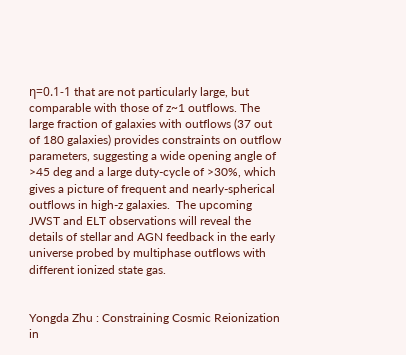η=0.1-1 that are not particularly large, but comparable with those of z~1 outflows. The large fraction of galaxies with outflows (37 out of 180 galaxies) provides constraints on outflow parameters, suggesting a wide opening angle of >45 deg and a large duty-cycle of >30%, which gives a picture of frequent and nearly-spherical outflows in high-z galaxies.  The upcoming JWST and ELT observations will reveal the details of stellar and AGN feedback in the early universe probed by multiphase outflows with different ionized state gas.


Yongda Zhu : Constraining Cosmic Reionization in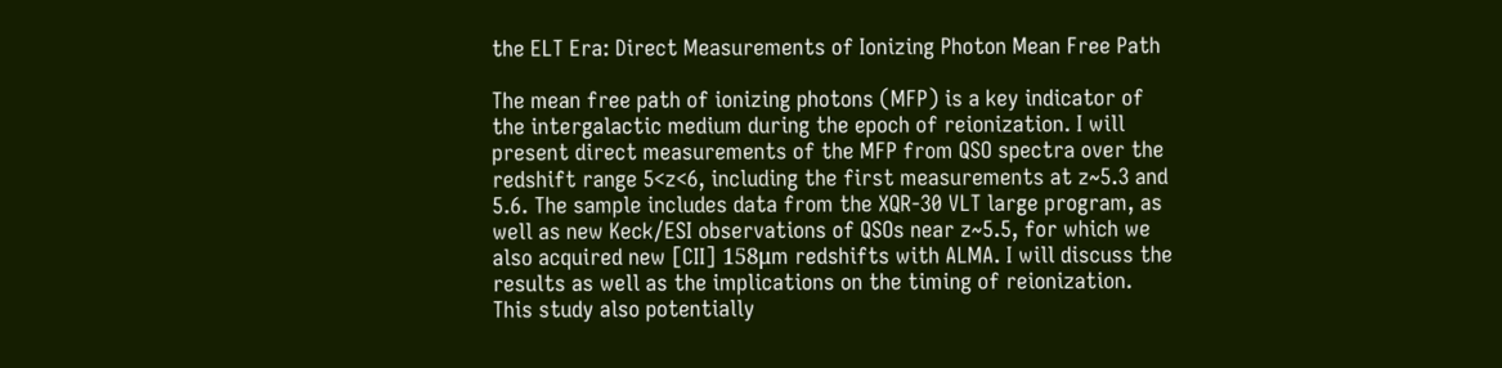the ELT Era: Direct Measurements of Ionizing Photon Mean Free Path

The mean free path of ionizing photons (MFP) is a key indicator of the intergalactic medium during the epoch of reionization. I will present direct measurements of the MFP from QSO spectra over the redshift range 5<z<6, including the first measurements at z~5.3 and 5.6. The sample includes data from the XQR-30 VLT large program, as well as new Keck/ESI observations of QSOs near z~5.5, for which we also acquired new [CII] 158μm redshifts with ALMA. I will discuss the results as well as the implications on the timing of reionization. This study also potentially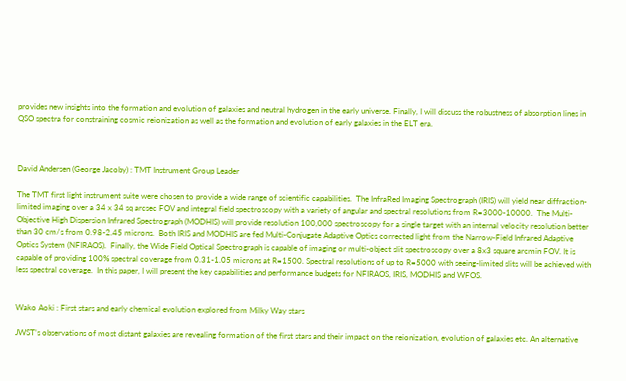provides new insights into the formation and evolution of galaxies and neutral hydrogen in the early universe. Finally, I will discuss the robustness of absorption lines in QSO spectra for constraining cosmic reionization as well as the formation and evolution of early galaxies in the ELT era.



David Andersen (George Jacoby) : TMT Instrument Group Leader

The TMT first light instrument suite were chosen to provide a wide range of scientific capabilities.  The InfraRed Imaging Spectrograph (IRIS) will yield near diffraction-limited imaging over a 34 x 34 sq arcsec FOV and integral field spectroscopy with a variety of angular and spectral resolutions from R=3000-10000.  The Multi-Objective High Dispersion Infrared Spectrograph (MODHIS) will provide resolution 100,000 spectroscopy for a single target with an internal velocity resolution better than 30 cm/s from 0.98-2.45 microns.  Both IRIS and MODHIS are fed Multi-Conjugate Adaptive Optics corrected light from the Narrow-Field Infrared Adaptive Optics System (NFIRAOS).  Finally, the Wide Field Optical Spectrograph is capable of imaging or multi-object slit spectroscopy over a 8x3 square arcmin FOV. It is capable of providing 100% spectral coverage from 0.31-1.05 microns at R=1500. Spectral resolutions of up to R=5000 with seeing-limited slits will be achieved with less spectral coverage.  In this paper, I will present the key capabilities and performance budgets for NFIRAOS, IRIS, MODHIS and WFOS.


Wako Aoki : First stars and early chemical evolution explored from Milky Way stars

JWST’s observations of most distant galaxies are revealing formation of the first stars and their impact on the reionization, evolution of galaxies etc. An alternative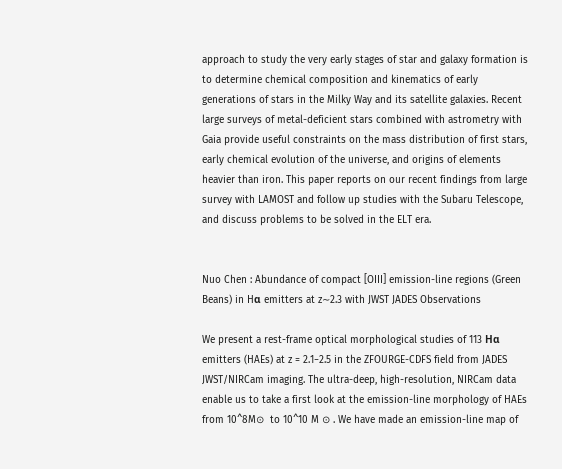approach to study the very early stages of star and galaxy formation is to determine chemical composition and kinematics of early generations of stars in the Milky Way and its satellite galaxies. Recent large surveys of metal-deficient stars combined with astrometry with Gaia provide useful constraints on the mass distribution of first stars, early chemical evolution of the universe, and origins of elements heavier than iron. This paper reports on our recent findings from large survey with LAMOST and follow up studies with the Subaru Telescope, and discuss problems to be solved in the ELT era.


Nuo Chen : Abundance of compact [OIII] emission-line regions (Green Beans) in Hα emitters at z∼2.3 with JWST JADES Observations

We present a rest-frame optical morphological studies of 113 Hα emitters (HAEs) at z = 2.1−2.5 in the ZFOURGE-CDFS field from JADES JWST/NIRCam imaging. The ultra-deep, high-resolution, NIRCam data enable us to take a first look at the emission-line morphology of HAEs from 10^8M⊙  to 10^10 M ⊙ . We have made an emission-line map of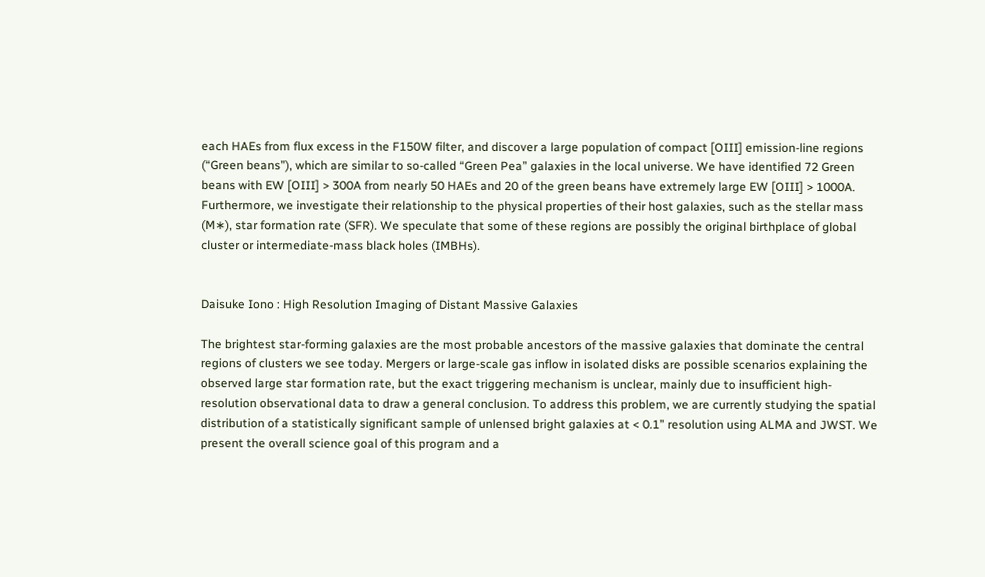each HAEs from flux excess in the F150W filter, and discover a large population of compact [OIII] emission-line regions (“Green beans”), which are similar to so-called “Green Pea” galaxies in the local universe. We have identified 72 Green beans with EW [OIII] > 300A from nearly 50 HAEs and 20 of the green beans have extremely large EW [OIII] > 1000A. Furthermore, we investigate their relationship to the physical properties of their host galaxies, such as the stellar mass (M∗), star formation rate (SFR). We speculate that some of these regions are possibly the original birthplace of global cluster or intermediate-mass black holes (IMBHs).


Daisuke Iono : High Resolution Imaging of Distant Massive Galaxies

The brightest star-forming galaxies are the most probable ancestors of the massive galaxies that dominate the central regions of clusters we see today. Mergers or large-scale gas inflow in isolated disks are possible scenarios explaining the observed large star formation rate, but the exact triggering mechanism is unclear, mainly due to insufficient high-resolution observational data to draw a general conclusion. To address this problem, we are currently studying the spatial distribution of a statistically significant sample of unlensed bright galaxies at < 0.1” resolution using ALMA and JWST. We present the overall science goal of this program and a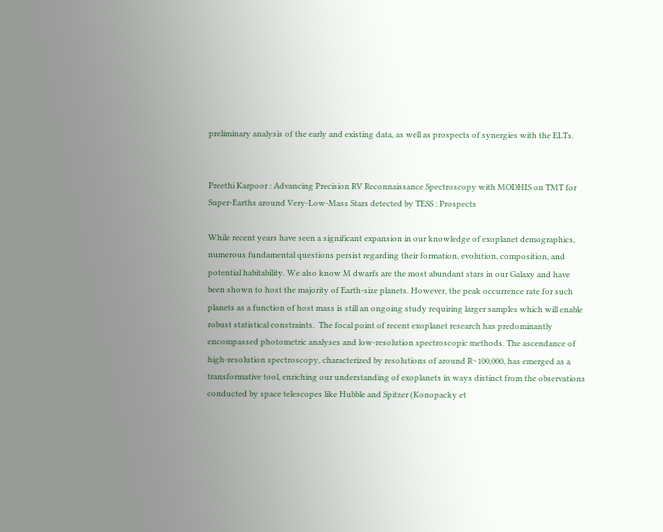preliminary analysis of the early and existing data, as well as prospects of synergies with the ELTs.


Preethi Karpoor : Advancing Precision RV Reconnaissance Spectroscopy with MODHIS on TMT for Super-Earths around Very-Low-Mass Stars detected by TESS : Prospects

While recent years have seen a significant expansion in our knowledge of exoplanet demographics, numerous fundamental questions persist regarding their formation, evolution, composition, and potential habitability. We also know M dwarfs are the most abundant stars in our Galaxy and have been shown to host the majority of Earth-size planets. However, the peak occurrence rate for such planets as a function of host mass is still an ongoing study requiring larger samples which will enable robust statistical constraints.  The focal point of recent exoplanet research has predominantly encompassed photometric analyses and low-resolution spectroscopic methods. The ascendance of high-resolution spectroscopy, characterized by resolutions of around R∼100,000, has emerged as a transformative tool, enriching our understanding of exoplanets in ways distinct from the observations conducted by space telescopes like Hubble and Spitzer (Konopacky et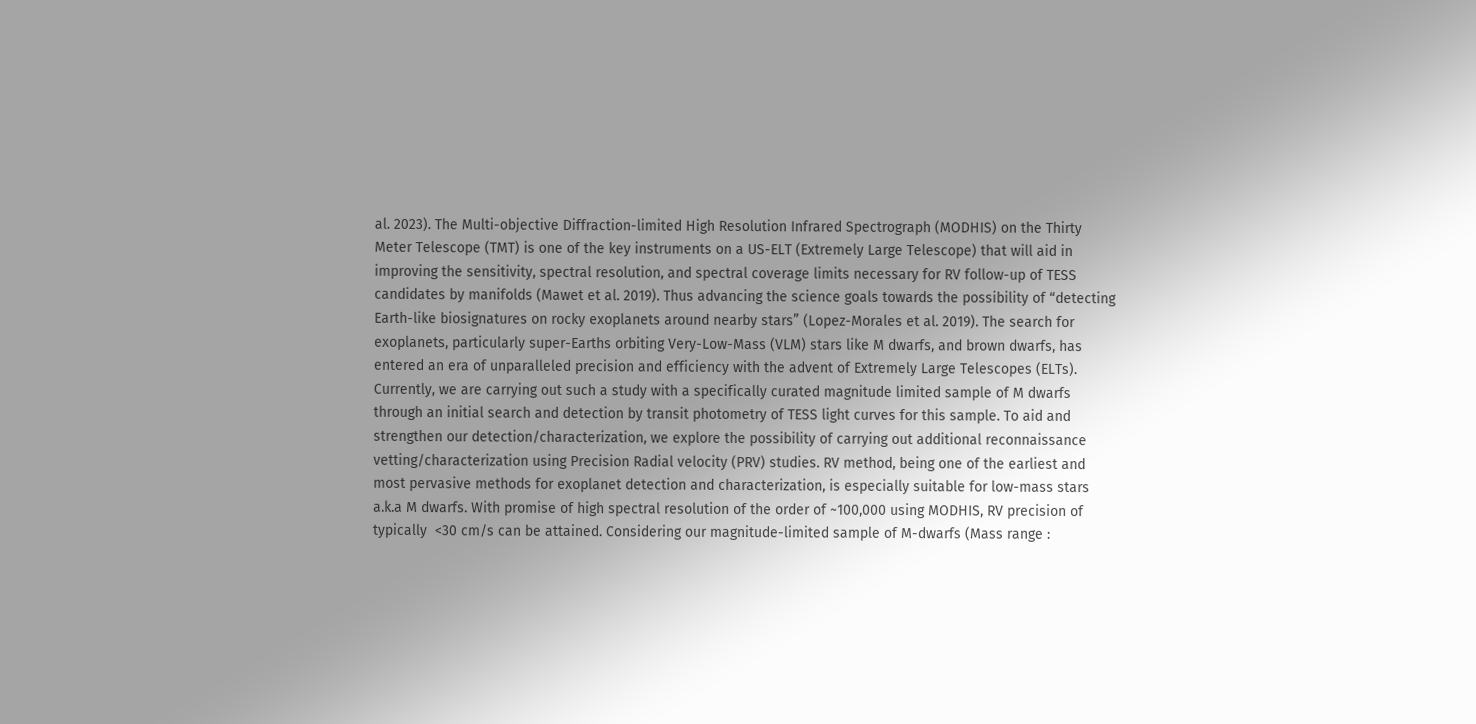al. 2023). The Multi-objective Diffraction-limited High Resolution Infrared Spectrograph (MODHIS) on the Thirty Meter Telescope (TMT) is one of the key instruments on a US-ELT (Extremely Large Telescope) that will aid in improving the sensitivity, spectral resolution, and spectral coverage limits necessary for RV follow-up of TESS candidates by manifolds (Mawet et al. 2019). Thus advancing the science goals towards the possibility of “detecting Earth-like biosignatures on rocky exoplanets around nearby stars” (Lopez-Morales et al. 2019). The search for exoplanets, particularly super-Earths orbiting Very-Low-Mass (VLM) stars like M dwarfs, and brown dwarfs, has entered an era of unparalleled precision and efficiency with the advent of Extremely Large Telescopes (ELTs).  Currently, we are carrying out such a study with a specifically curated magnitude limited sample of M dwarfs through an initial search and detection by transit photometry of TESS light curves for this sample. To aid and strengthen our detection/characterization, we explore the possibility of carrying out additional reconnaissance vetting/characterization using Precision Radial velocity (PRV) studies. RV method, being one of the earliest and most pervasive methods for exoplanet detection and characterization, is especially suitable for low-mass stars a.k.a M dwarfs. With promise of high spectral resolution of the order of ~100,000 using MODHIS, RV precision of typically  <30 cm/s can be attained. Considering our magnitude-limited sample of M-dwarfs (Mass range :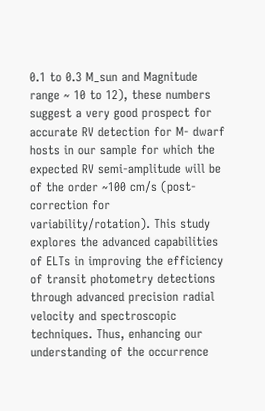0.1 to 0.3 M_sun and Magnitude range ~ 10 to 12), these numbers suggest a very good prospect for accurate RV detection for M- dwarf hosts in our sample for which the expected RV semi-amplitude will be of the order ~100 cm/s (post-correction for variability/rotation). This study explores the advanced capabilities of ELTs in improving the efficiency of transit photometry detections through advanced precision radial velocity and spectroscopic techniques. Thus, enhancing our understanding of the occurrence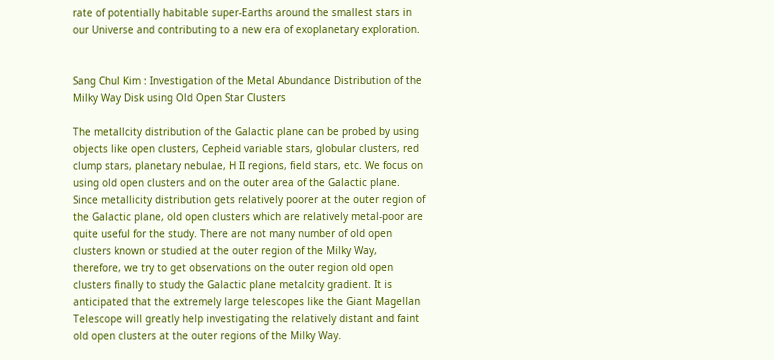rate of potentially habitable super-Earths around the smallest stars in our Universe and contributing to a new era of exoplanetary exploration.


Sang Chul Kim : Investigation of the Metal Abundance Distribution of the Milky Way Disk using Old Open Star Clusters

The metallcity distribution of the Galactic plane can be probed by using objects like open clusters, Cepheid variable stars, globular clusters, red clump stars, planetary nebulae, H II regions, field stars, etc. We focus on using old open clusters and on the outer area of the Galactic plane. Since metallicity distribution gets relatively poorer at the outer region of the Galactic plane, old open clusters which are relatively metal-poor are quite useful for the study. There are not many number of old open clusters known or studied at the outer region of the Milky Way, therefore, we try to get observations on the outer region old open clusters finally to study the Galactic plane metalcity gradient. It is anticipated that the extremely large telescopes like the Giant Magellan Telescope will greatly help investigating the relatively distant and faint old open clusters at the outer regions of the Milky Way.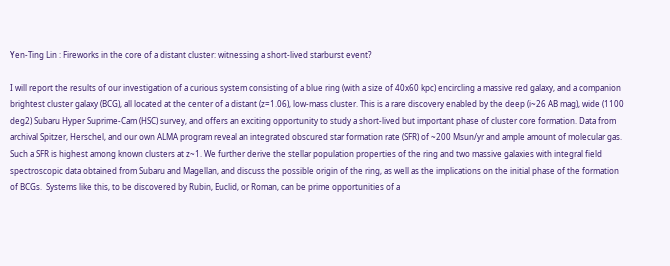Yen-Ting Lin : Fireworks in the core of a distant cluster: witnessing a short-lived starburst event?

I will report the results of our investigation of a curious system consisting of a blue ring (with a size of 40x60 kpc) encircling a massive red galaxy, and a companion brightest cluster galaxy (BCG), all located at the center of a distant (z=1.06), low-mass cluster. This is a rare discovery enabled by the deep (i~26 AB mag), wide (1100 deg2) Subaru Hyper Suprime-Cam (HSC) survey, and offers an exciting opportunity to study a short-lived but important phase of cluster core formation. Data from archival Spitzer, Herschel, and our own ALMA program reveal an integrated obscured star formation rate (SFR) of ~200 Msun/yr and ample amount of molecular gas. Such a SFR is highest among known clusters at z~1. We further derive the stellar population properties of the ring and two massive galaxies with integral field spectroscopic data obtained from Subaru and Magellan, and discuss the possible origin of the ring, as well as the implications on the initial phase of the formation of BCGs.  Systems like this, to be discovered by Rubin, Euclid, or Roman, can be prime opportunities of a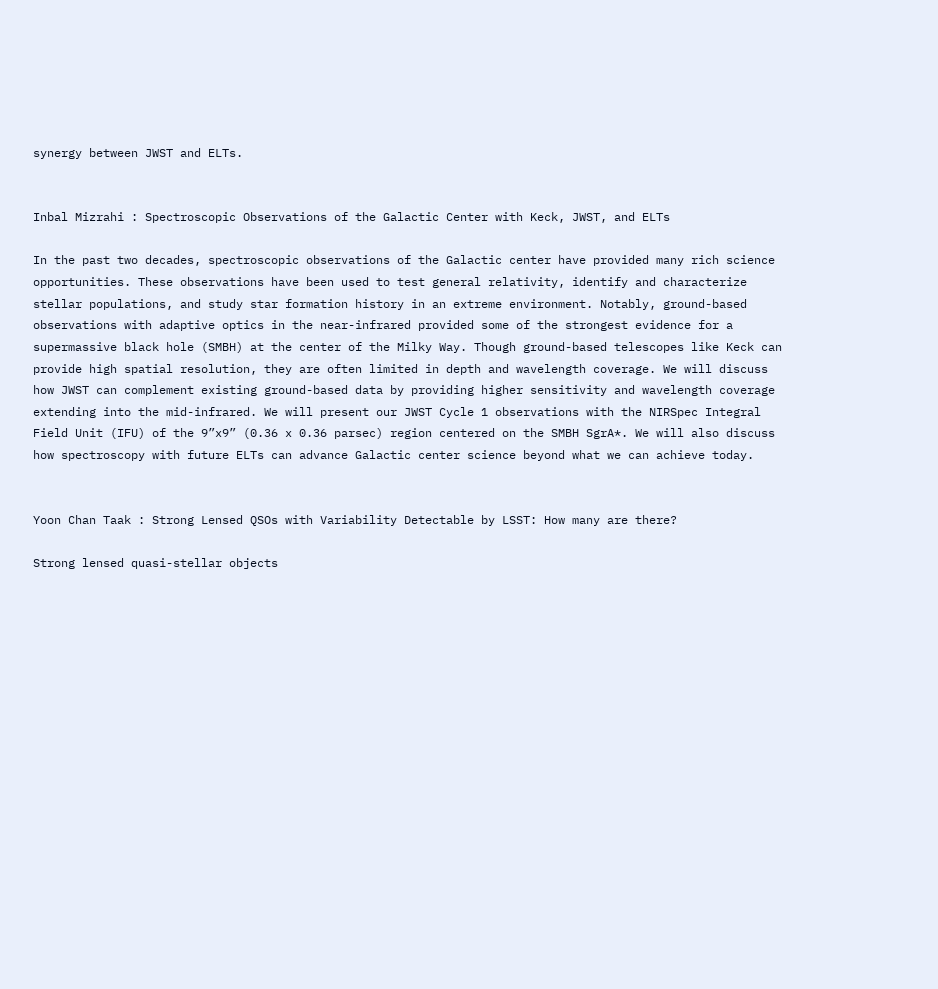synergy between JWST and ELTs.


Inbal Mizrahi : Spectroscopic Observations of the Galactic Center with Keck, JWST, and ELTs

In the past two decades, spectroscopic observations of the Galactic center have provided many rich science opportunities. These observations have been used to test general relativity, identify and characterize stellar populations, and study star formation history in an extreme environment. Notably, ground-based observations with adaptive optics in the near-infrared provided some of the strongest evidence for a supermassive black hole (SMBH) at the center of the Milky Way. Though ground-based telescopes like Keck can provide high spatial resolution, they are often limited in depth and wavelength coverage. We will discuss how JWST can complement existing ground-based data by providing higher sensitivity and wavelength coverage extending into the mid-infrared. We will present our JWST Cycle 1 observations with the NIRSpec Integral Field Unit (IFU) of the 9”x9” (0.36 x 0.36 parsec) region centered on the SMBH SgrA*. We will also discuss how spectroscopy with future ELTs can advance Galactic center science beyond what we can achieve today.


Yoon Chan Taak : Strong Lensed QSOs with Variability Detectable by LSST: How many are there?

Strong lensed quasi-stellar objects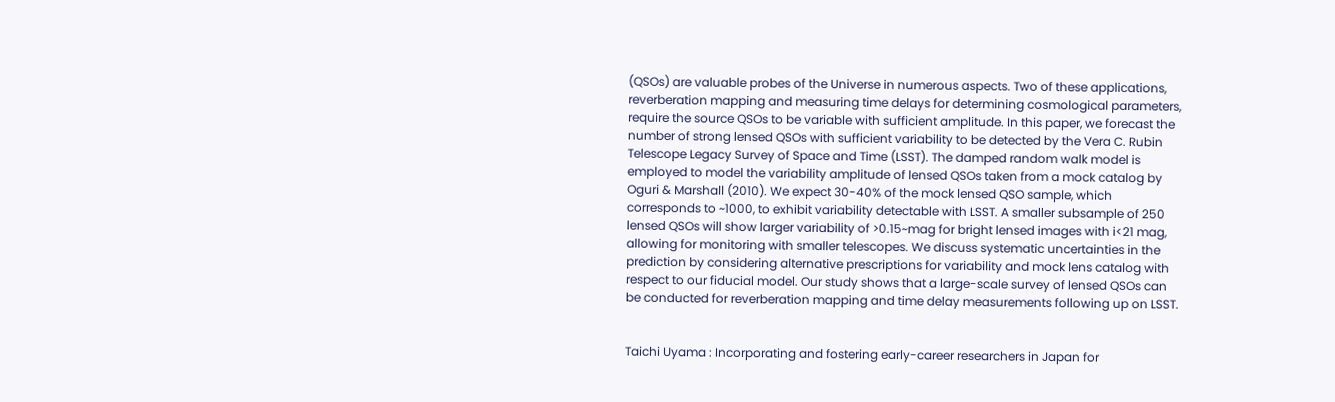(QSOs) are valuable probes of the Universe in numerous aspects. Two of these applications, reverberation mapping and measuring time delays for determining cosmological parameters, require the source QSOs to be variable with sufficient amplitude. In this paper, we forecast the number of strong lensed QSOs with sufficient variability to be detected by the Vera C. Rubin Telescope Legacy Survey of Space and Time (LSST). The damped random walk model is employed to model the variability amplitude of lensed QSOs taken from a mock catalog by Oguri & Marshall (2010). We expect 30-40% of the mock lensed QSO sample, which corresponds to ~1000, to exhibit variability detectable with LSST. A smaller subsample of 250 lensed QSOs will show larger variability of >0.15~mag for bright lensed images with i<21 mag, allowing for monitoring with smaller telescopes. We discuss systematic uncertainties in the prediction by considering alternative prescriptions for variability and mock lens catalog with respect to our fiducial model. Our study shows that a large-scale survey of lensed QSOs can be conducted for reverberation mapping and time delay measurements following up on LSST.


Taichi Uyama : Incorporating and fostering early-career researchers in Japan for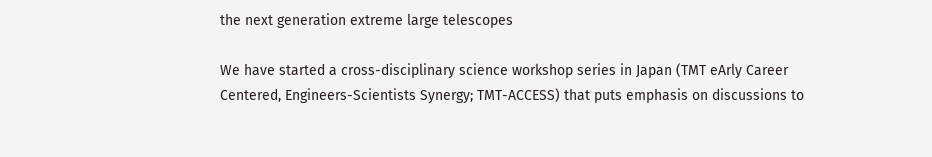the next generation extreme large telescopes

We have started a cross-disciplinary science workshop series in Japan (TMT eArly Career Centered, Engineers-Scientists Synergy; TMT-ACCESS) that puts emphasis on discussions to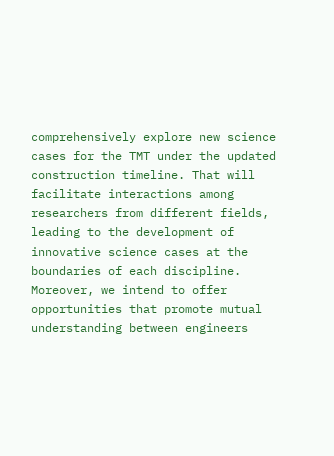comprehensively explore new science cases for the TMT under the updated construction timeline. That will facilitate interactions among researchers from different fields, leading to the development of innovative science cases at the boundaries of each discipline. Moreover, we intend to offer opportunities that promote mutual understanding between engineers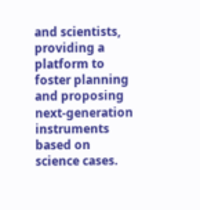and scientists, providing a platform to foster planning and proposing next-generation instruments based on science cases.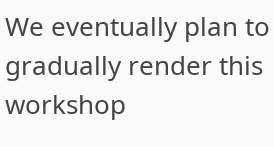We eventually plan to gradually render this workshop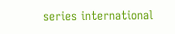series international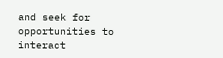and seek for opportunities to interact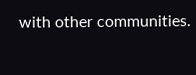with other communities.